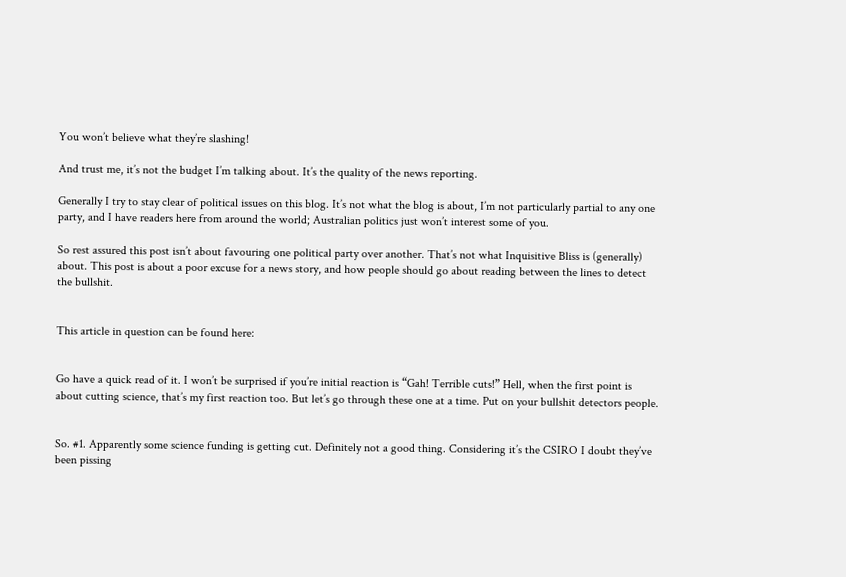You won’t believe what they’re slashing!

And trust me, it’s not the budget I’m talking about. It’s the quality of the news reporting.

Generally I try to stay clear of political issues on this blog. It’s not what the blog is about, I’m not particularly partial to any one party, and I have readers here from around the world; Australian politics just won’t interest some of you.

So rest assured this post isn’t about favouring one political party over another. That’s not what Inquisitive Bliss is (generally) about. This post is about a poor excuse for a news story, and how people should go about reading between the lines to detect the bullshit.


This article in question can be found here:


Go have a quick read of it. I won’t be surprised if you’re initial reaction is “Gah! Terrible cuts!” Hell, when the first point is about cutting science, that’s my first reaction too. But let’s go through these one at a time. Put on your bullshit detectors people.


So. #1. Apparently some science funding is getting cut. Definitely not a good thing. Considering it’s the CSIRO I doubt they’ve been pissing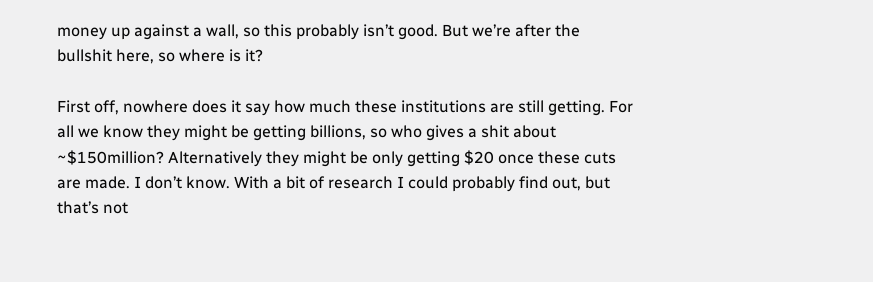money up against a wall, so this probably isn’t good. But we’re after the bullshit here, so where is it?

First off, nowhere does it say how much these institutions are still getting. For all we know they might be getting billions, so who gives a shit about ~$150million? Alternatively they might be only getting $20 once these cuts are made. I don’t know. With a bit of research I could probably find out, but that’s not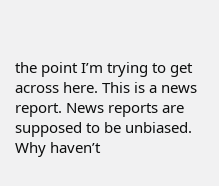the point I’m trying to get across here. This is a news report. News reports are supposed to be unbiased. Why haven’t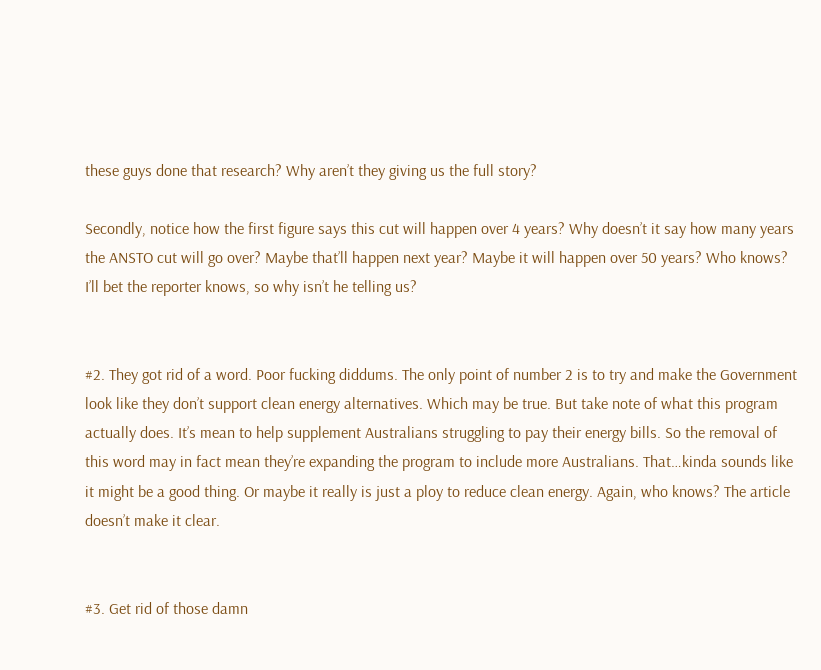these guys done that research? Why aren’t they giving us the full story?

Secondly, notice how the first figure says this cut will happen over 4 years? Why doesn’t it say how many years the ANSTO cut will go over? Maybe that’ll happen next year? Maybe it will happen over 50 years? Who knows? I’ll bet the reporter knows, so why isn’t he telling us?


#2. They got rid of a word. Poor fucking diddums. The only point of number 2 is to try and make the Government look like they don’t support clean energy alternatives. Which may be true. But take note of what this program actually does. It’s mean to help supplement Australians struggling to pay their energy bills. So the removal of this word may in fact mean they’re expanding the program to include more Australians. That…kinda sounds like it might be a good thing. Or maybe it really is just a ploy to reduce clean energy. Again, who knows? The article doesn’t make it clear.


#3. Get rid of those damn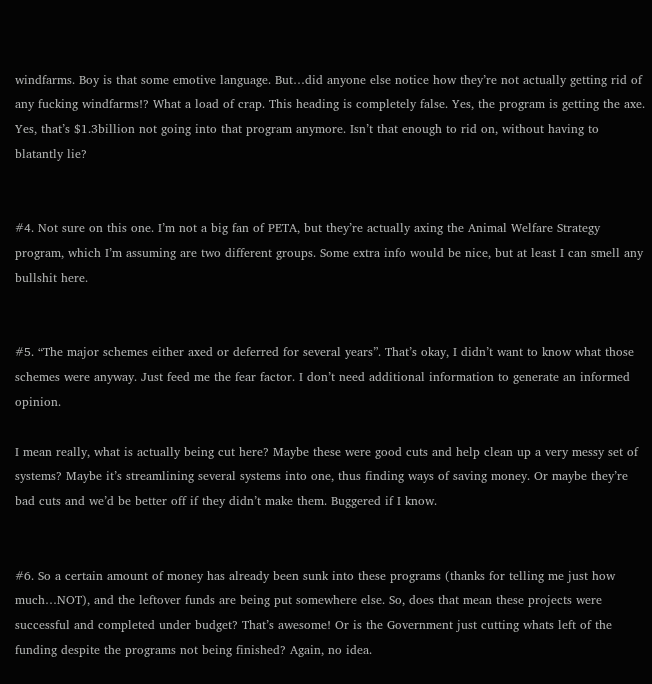windfarms. Boy is that some emotive language. But…did anyone else notice how they’re not actually getting rid of any fucking windfarms!? What a load of crap. This heading is completely false. Yes, the program is getting the axe. Yes, that’s $1.3billion not going into that program anymore. Isn’t that enough to rid on, without having to blatantly lie?


#4. Not sure on this one. I’m not a big fan of PETA, but they’re actually axing the Animal Welfare Strategy program, which I’m assuming are two different groups. Some extra info would be nice, but at least I can smell any bullshit here.


#5. “The major schemes either axed or deferred for several years”. That’s okay, I didn’t want to know what those schemes were anyway. Just feed me the fear factor. I don’t need additional information to generate an informed opinion.

I mean really, what is actually being cut here? Maybe these were good cuts and help clean up a very messy set of systems? Maybe it’s streamlining several systems into one, thus finding ways of saving money. Or maybe they’re bad cuts and we’d be better off if they didn’t make them. Buggered if I know.


#6. So a certain amount of money has already been sunk into these programs (thanks for telling me just how much…NOT), and the leftover funds are being put somewhere else. So, does that mean these projects were successful and completed under budget? That’s awesome! Or is the Government just cutting whats left of the funding despite the programs not being finished? Again, no idea.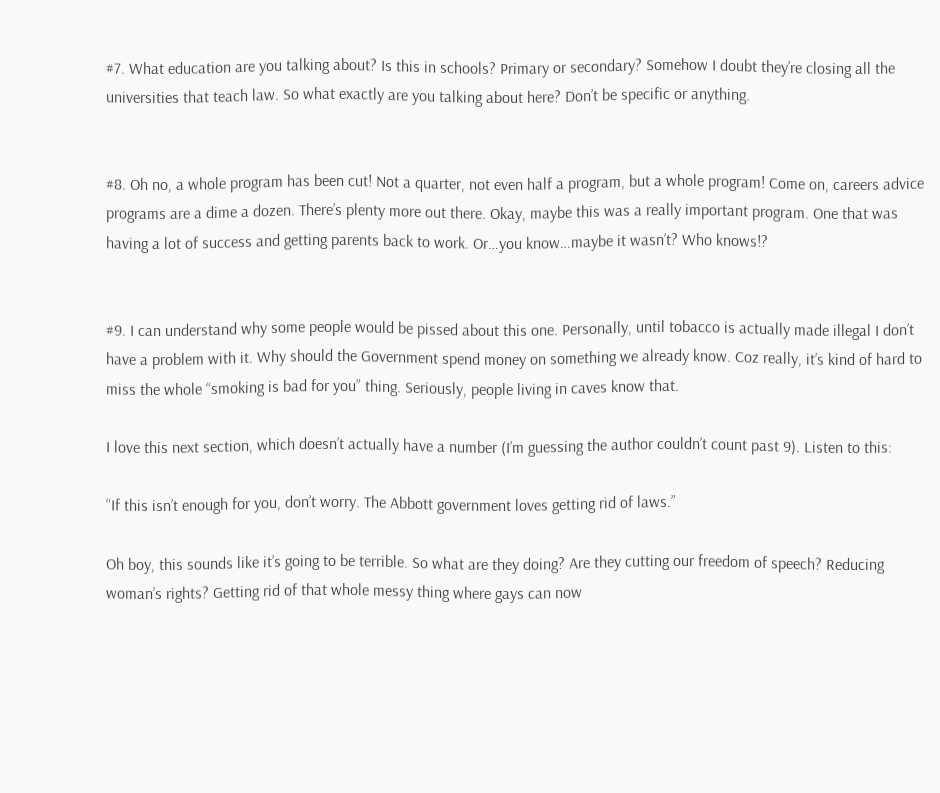#7. What education are you talking about? Is this in schools? Primary or secondary? Somehow I doubt they’re closing all the universities that teach law. So what exactly are you talking about here? Don’t be specific or anything.


#8. Oh no, a whole program has been cut! Not a quarter, not even half a program, but a whole program! Come on, careers advice programs are a dime a dozen. There’s plenty more out there. Okay, maybe this was a really important program. One that was having a lot of success and getting parents back to work. Or…you know…maybe it wasn’t? Who knows!?


#9. I can understand why some people would be pissed about this one. Personally, until tobacco is actually made illegal I don’t have a problem with it. Why should the Government spend money on something we already know. Coz really, it’s kind of hard to miss the whole “smoking is bad for you” thing. Seriously, people living in caves know that.

I love this next section, which doesn’t actually have a number (I’m guessing the author couldn’t count past 9). Listen to this:

“If this isn’t enough for you, don’t worry. The Abbott government loves getting rid of laws.”

Oh boy, this sounds like it’s going to be terrible. So what are they doing? Are they cutting our freedom of speech? Reducing woman’s rights? Getting rid of that whole messy thing where gays can now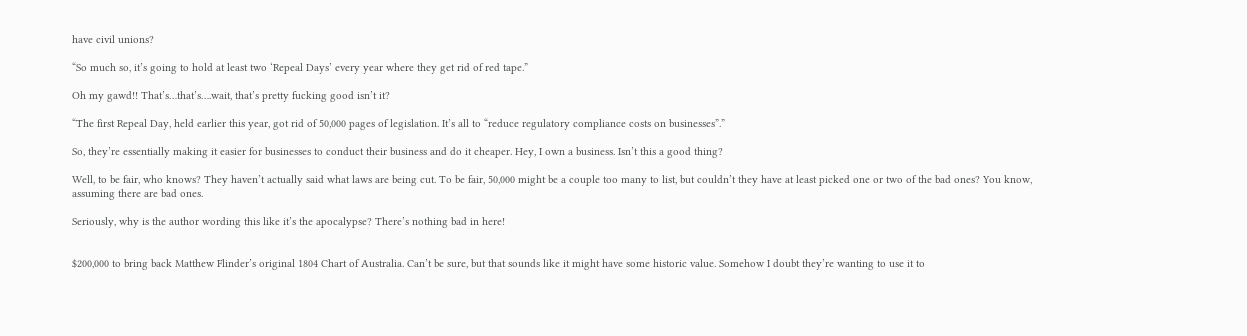have civil unions?

“So much so, it’s going to hold at least two ‘Repeal Days’ every year where they get rid of red tape.”

Oh my gawd!! That’s…that’s….wait, that’s pretty fucking good isn’t it?

“The first Repeal Day, held earlier this year, got rid of 50,000 pages of legislation. It’s all to “reduce regulatory compliance costs on businesses”.”

So, they’re essentially making it easier for businesses to conduct their business and do it cheaper. Hey, I own a business. Isn’t this a good thing?

Well, to be fair, who knows? They haven’t actually said what laws are being cut. To be fair, 50,000 might be a couple too many to list, but couldn’t they have at least picked one or two of the bad ones? You know, assuming there are bad ones.

Seriously, why is the author wording this like it’s the apocalypse? There’s nothing bad in here!


$200,000 to bring back Matthew Flinder’s original 1804 Chart of Australia. Can’t be sure, but that sounds like it might have some historic value. Somehow I doubt they’re wanting to use it to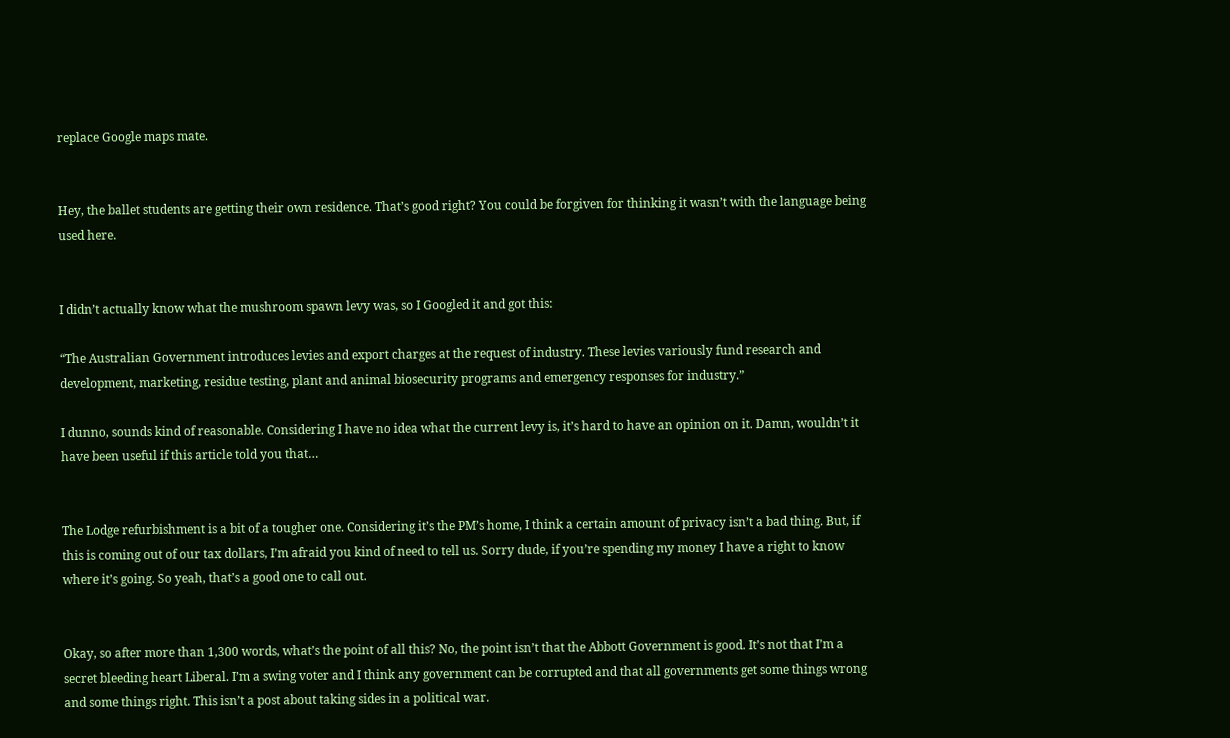replace Google maps mate.


Hey, the ballet students are getting their own residence. That’s good right? You could be forgiven for thinking it wasn’t with the language being used here.


I didn’t actually know what the mushroom spawn levy was, so I Googled it and got this:

“The Australian Government introduces levies and export charges at the request of industry. These levies variously fund research and development, marketing, residue testing, plant and animal biosecurity programs and emergency responses for industry.”

I dunno, sounds kind of reasonable. Considering I have no idea what the current levy is, it’s hard to have an opinion on it. Damn, wouldn’t it have been useful if this article told you that…


The Lodge refurbishment is a bit of a tougher one. Considering it’s the PM’s home, I think a certain amount of privacy isn’t a bad thing. But, if this is coming out of our tax dollars, I’m afraid you kind of need to tell us. Sorry dude, if you’re spending my money I have a right to know where it’s going. So yeah, that’s a good one to call out.


Okay, so after more than 1,300 words, what’s the point of all this? No, the point isn’t that the Abbott Government is good. It’s not that I’m a secret bleeding heart Liberal. I’m a swing voter and I think any government can be corrupted and that all governments get some things wrong and some things right. This isn’t a post about taking sides in a political war.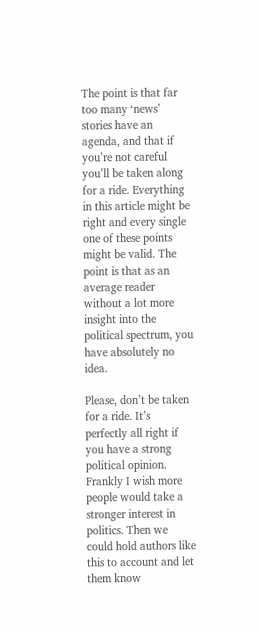The point is that far too many ‘news’ stories have an agenda, and that if you’re not careful you’ll be taken along for a ride. Everything in this article might be right and every single one of these points might be valid. The point is that as an average reader without a lot more insight into the political spectrum, you have absolutely no idea.

Please, don’t be taken for a ride. It’s perfectly all right if you have a strong political opinion. Frankly I wish more people would take a stronger interest in politics. Then we could hold authors like this to account and let them know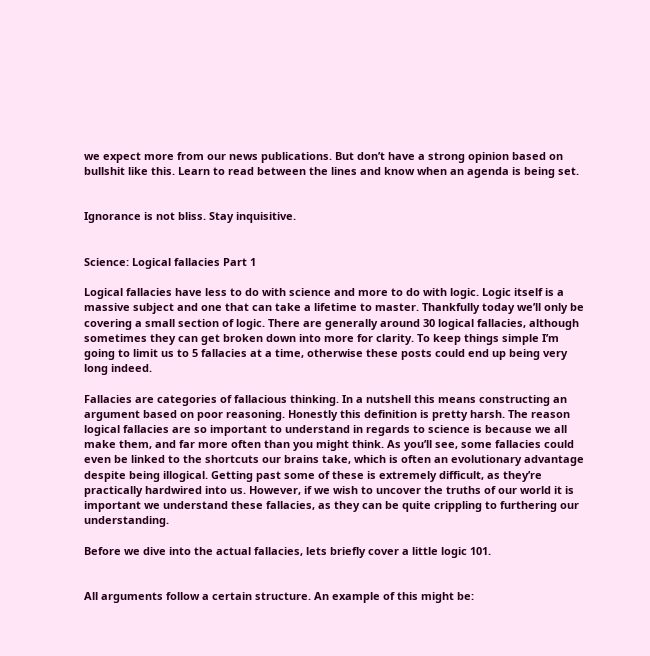we expect more from our news publications. But don’t have a strong opinion based on bullshit like this. Learn to read between the lines and know when an agenda is being set.


Ignorance is not bliss. Stay inquisitive.


Science: Logical fallacies Part 1

Logical fallacies have less to do with science and more to do with logic. Logic itself is a massive subject and one that can take a lifetime to master. Thankfully today we’ll only be covering a small section of logic. There are generally around 30 logical fallacies, although sometimes they can get broken down into more for clarity. To keep things simple I’m going to limit us to 5 fallacies at a time, otherwise these posts could end up being very long indeed.

Fallacies are categories of fallacious thinking. In a nutshell this means constructing an argument based on poor reasoning. Honestly this definition is pretty harsh. The reason logical fallacies are so important to understand in regards to science is because we all make them, and far more often than you might think. As you’ll see, some fallacies could even be linked to the shortcuts our brains take, which is often an evolutionary advantage despite being illogical. Getting past some of these is extremely difficult, as they’re practically hardwired into us. However, if we wish to uncover the truths of our world it is important we understand these fallacies, as they can be quite crippling to furthering our understanding.

Before we dive into the actual fallacies, lets briefly cover a little logic 101.


All arguments follow a certain structure. An example of this might be: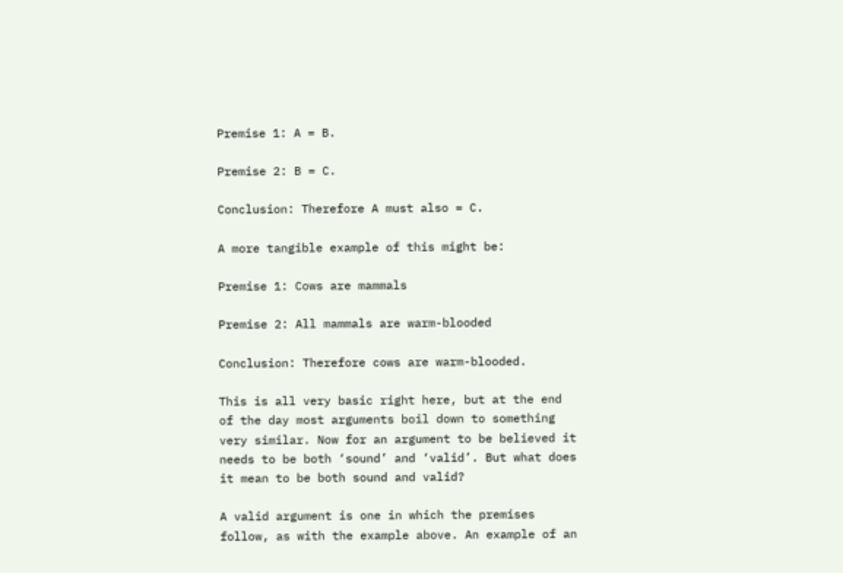Premise 1: A = B.

Premise 2: B = C.

Conclusion: Therefore A must also = C.

A more tangible example of this might be:

Premise 1: Cows are mammals

Premise 2: All mammals are warm-blooded

Conclusion: Therefore cows are warm-blooded.

This is all very basic right here, but at the end of the day most arguments boil down to something very similar. Now for an argument to be believed it needs to be both ‘sound’ and ‘valid’. But what does it mean to be both sound and valid?

A valid argument is one in which the premises follow, as with the example above. An example of an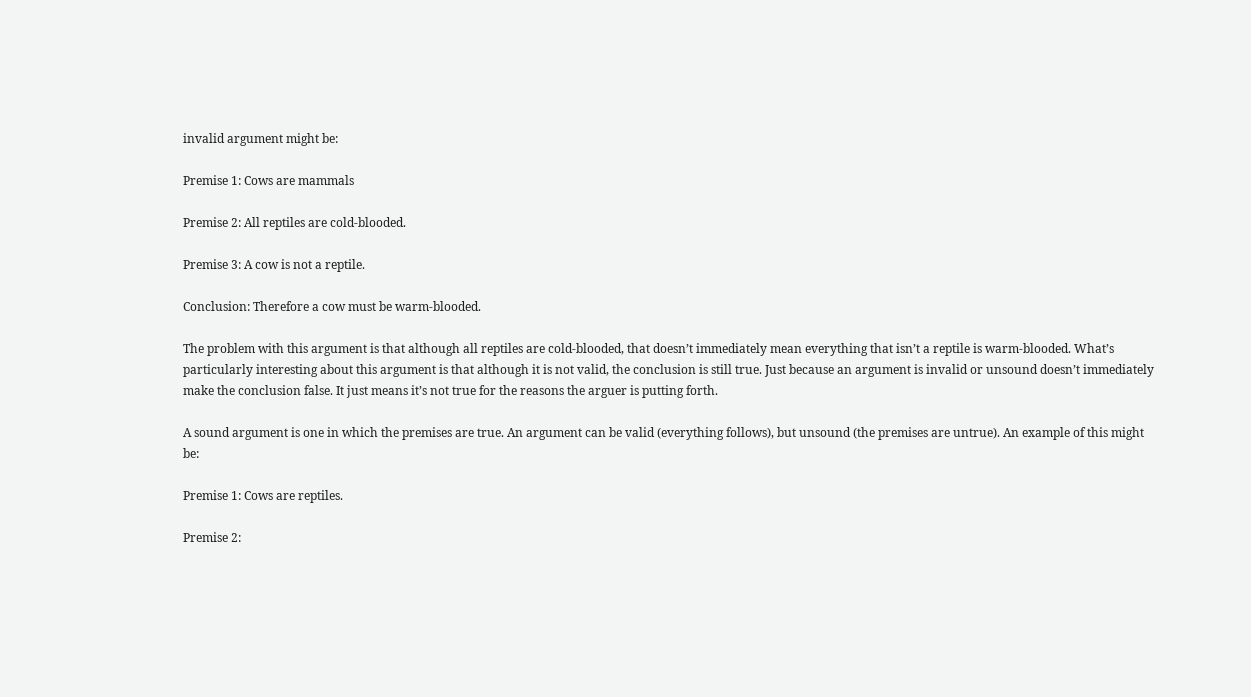invalid argument might be:

Premise 1: Cows are mammals

Premise 2: All reptiles are cold-blooded.

Premise 3: A cow is not a reptile.

Conclusion: Therefore a cow must be warm-blooded.

The problem with this argument is that although all reptiles are cold-blooded, that doesn’t immediately mean everything that isn’t a reptile is warm-blooded. What’s particularly interesting about this argument is that although it is not valid, the conclusion is still true. Just because an argument is invalid or unsound doesn’t immediately make the conclusion false. It just means it’s not true for the reasons the arguer is putting forth.

A sound argument is one in which the premises are true. An argument can be valid (everything follows), but unsound (the premises are untrue). An example of this might be:

Premise 1: Cows are reptiles.

Premise 2: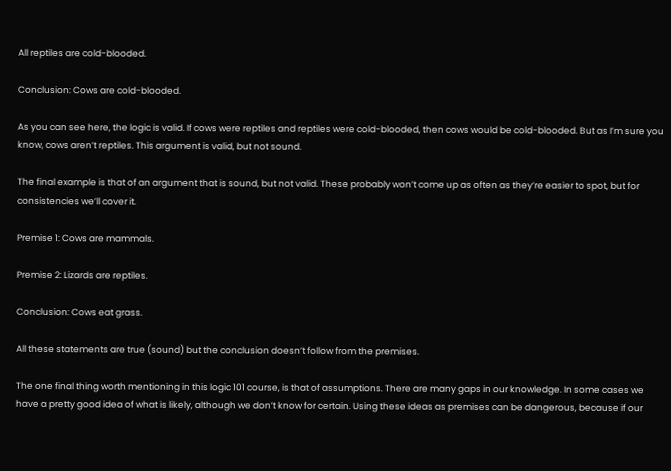All reptiles are cold-blooded.

Conclusion: Cows are cold-blooded.

As you can see here, the logic is valid. If cows were reptiles and reptiles were cold-blooded, then cows would be cold-blooded. But as I’m sure you know, cows aren’t reptiles. This argument is valid, but not sound.

The final example is that of an argument that is sound, but not valid. These probably won’t come up as often as they’re easier to spot, but for consistencies we’ll cover it.

Premise 1: Cows are mammals.

Premise 2: Lizards are reptiles.

Conclusion: Cows eat grass.

All these statements are true (sound) but the conclusion doesn’t follow from the premises.

The one final thing worth mentioning in this logic 101 course, is that of assumptions. There are many gaps in our knowledge. In some cases we have a pretty good idea of what is likely, although we don’t know for certain. Using these ideas as premises can be dangerous, because if our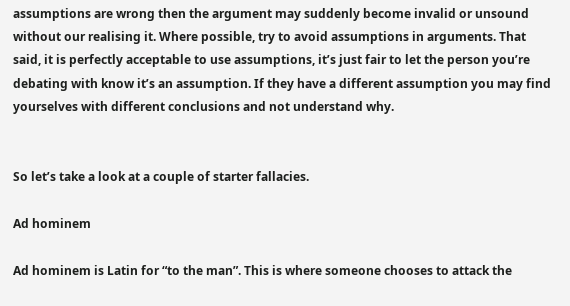assumptions are wrong then the argument may suddenly become invalid or unsound without our realising it. Where possible, try to avoid assumptions in arguments. That said, it is perfectly acceptable to use assumptions, it’s just fair to let the person you’re debating with know it’s an assumption. If they have a different assumption you may find yourselves with different conclusions and not understand why.


So let’s take a look at a couple of starter fallacies.

Ad hominem

Ad hominem is Latin for “to the man”. This is where someone chooses to attack the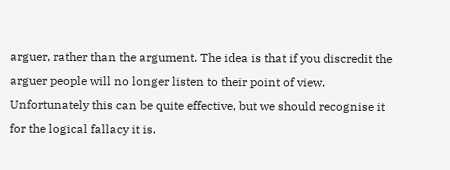arguer, rather than the argument. The idea is that if you discredit the arguer people will no longer listen to their point of view. Unfortunately this can be quite effective, but we should recognise it for the logical fallacy it is.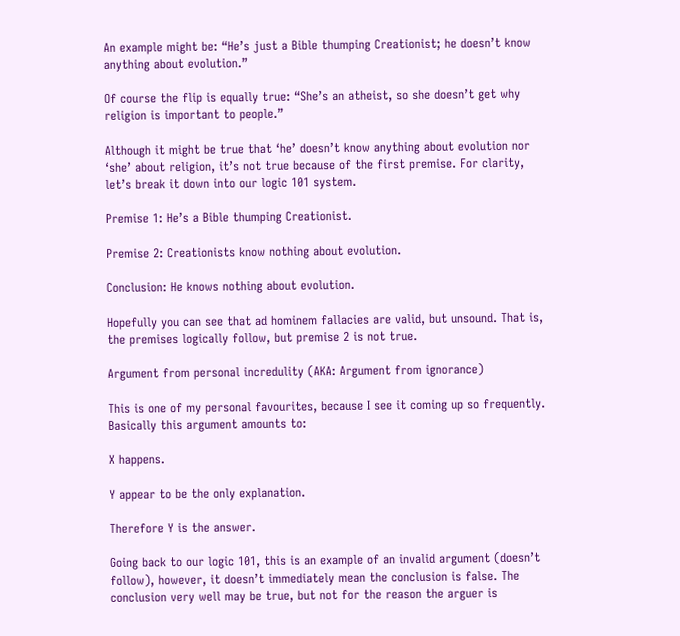An example might be: “He’s just a Bible thumping Creationist; he doesn’t know anything about evolution.”

Of course the flip is equally true: “She’s an atheist, so she doesn’t get why religion is important to people.”

Although it might be true that ‘he’ doesn’t know anything about evolution nor ‘she’ about religion, it’s not true because of the first premise. For clarity, let’s break it down into our logic 101 system.

Premise 1: He’s a Bible thumping Creationist.

Premise 2: Creationists know nothing about evolution.

Conclusion: He knows nothing about evolution.

Hopefully you can see that ad hominem fallacies are valid, but unsound. That is, the premises logically follow, but premise 2 is not true.

Argument from personal incredulity (AKA: Argument from ignorance)

This is one of my personal favourites, because I see it coming up so frequently. Basically this argument amounts to:

X happens.

Y appear to be the only explanation.

Therefore Y is the answer.

Going back to our logic 101, this is an example of an invalid argument (doesn’t follow), however, it doesn’t immediately mean the conclusion is false. The conclusion very well may be true, but not for the reason the arguer is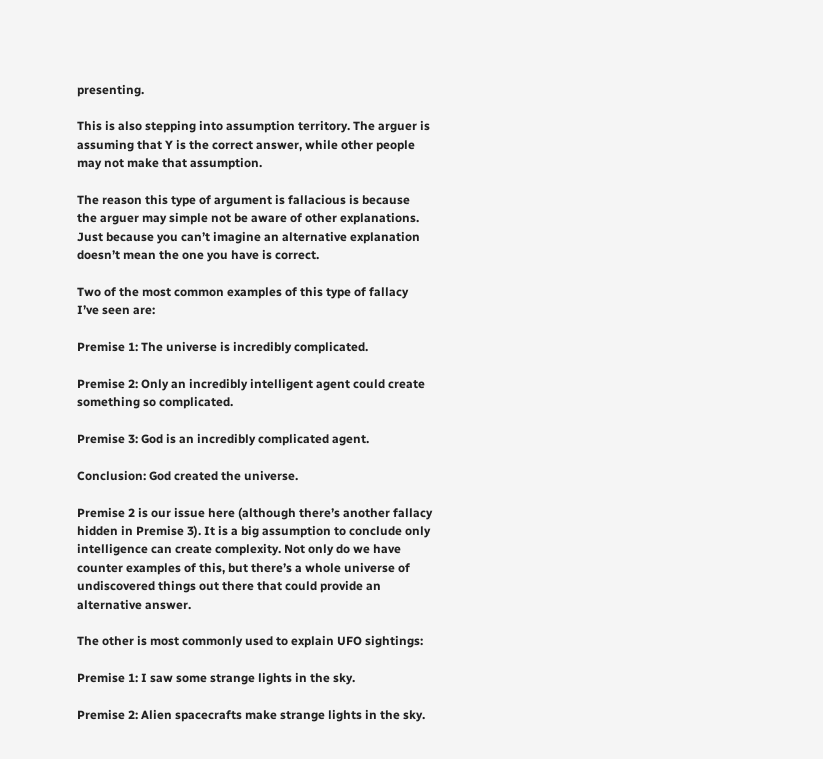presenting.

This is also stepping into assumption territory. The arguer is assuming that Y is the correct answer, while other people may not make that assumption.

The reason this type of argument is fallacious is because the arguer may simple not be aware of other explanations. Just because you can’t imagine an alternative explanation doesn’t mean the one you have is correct.

Two of the most common examples of this type of fallacy I’ve seen are:

Premise 1: The universe is incredibly complicated.

Premise 2: Only an incredibly intelligent agent could create something so complicated.

Premise 3: God is an incredibly complicated agent.

Conclusion: God created the universe.

Premise 2 is our issue here (although there’s another fallacy hidden in Premise 3). It is a big assumption to conclude only intelligence can create complexity. Not only do we have counter examples of this, but there’s a whole universe of undiscovered things out there that could provide an alternative answer.

The other is most commonly used to explain UFO sightings:

Premise 1: I saw some strange lights in the sky.

Premise 2: Alien spacecrafts make strange lights in the sky.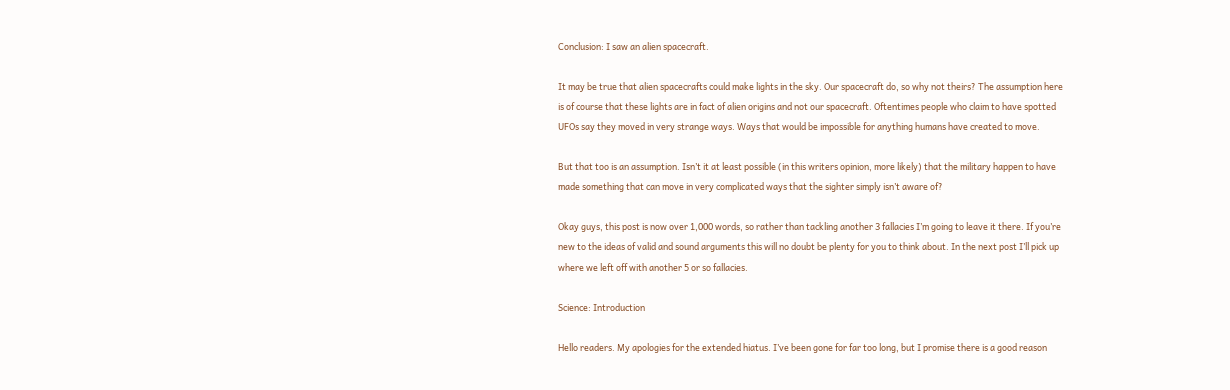Conclusion: I saw an alien spacecraft.

It may be true that alien spacecrafts could make lights in the sky. Our spacecraft do, so why not theirs? The assumption here is of course that these lights are in fact of alien origins and not our spacecraft. Oftentimes people who claim to have spotted UFOs say they moved in very strange ways. Ways that would be impossible for anything humans have created to move.

But that too is an assumption. Isn’t it at least possible (in this writers opinion, more likely) that the military happen to have made something that can move in very complicated ways that the sighter simply isn’t aware of?

Okay guys, this post is now over 1,000 words, so rather than tackling another 3 fallacies I’m going to leave it there. If you’re new to the ideas of valid and sound arguments this will no doubt be plenty for you to think about. In the next post I’ll pick up where we left off with another 5 or so fallacies.

Science: Introduction

Hello readers. My apologies for the extended hiatus. I’ve been gone for far too long, but I promise there is a good reason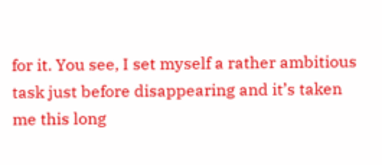for it. You see, I set myself a rather ambitious task just before disappearing and it’s taken me this long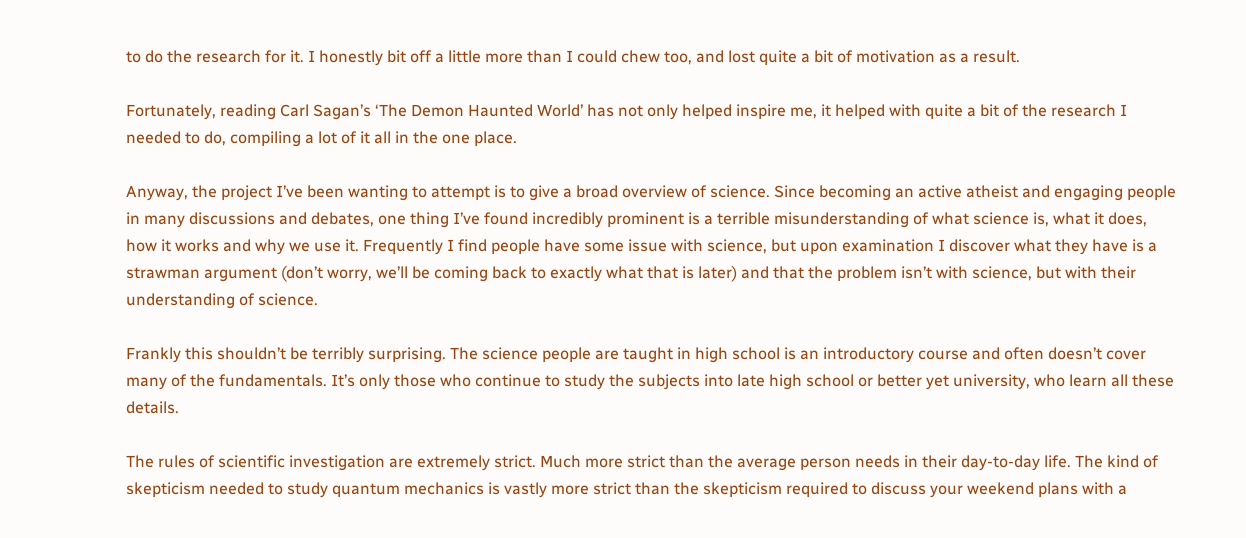to do the research for it. I honestly bit off a little more than I could chew too, and lost quite a bit of motivation as a result.

Fortunately, reading Carl Sagan’s ‘The Demon Haunted World’ has not only helped inspire me, it helped with quite a bit of the research I needed to do, compiling a lot of it all in the one place.

Anyway, the project I’ve been wanting to attempt is to give a broad overview of science. Since becoming an active atheist and engaging people in many discussions and debates, one thing I’ve found incredibly prominent is a terrible misunderstanding of what science is, what it does, how it works and why we use it. Frequently I find people have some issue with science, but upon examination I discover what they have is a strawman argument (don’t worry, we’ll be coming back to exactly what that is later) and that the problem isn’t with science, but with their understanding of science.

Frankly this shouldn’t be terribly surprising. The science people are taught in high school is an introductory course and often doesn’t cover many of the fundamentals. It’s only those who continue to study the subjects into late high school or better yet university, who learn all these details.

The rules of scientific investigation are extremely strict. Much more strict than the average person needs in their day-to-day life. The kind of skepticism needed to study quantum mechanics is vastly more strict than the skepticism required to discuss your weekend plans with a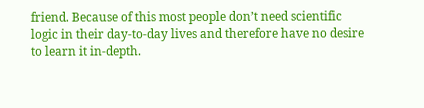friend. Because of this most people don’t need scientific logic in their day-to-day lives and therefore have no desire to learn it in-depth.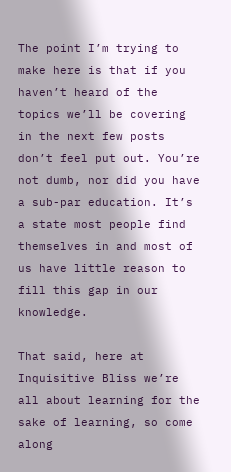The point I’m trying to make here is that if you haven’t heard of the topics we’ll be covering in the next few posts don’t feel put out. You’re not dumb, nor did you have a sub-par education. It’s a state most people find themselves in and most of us have little reason to fill this gap in our knowledge.

That said, here at Inquisitive Bliss we’re all about learning for the sake of learning, so come along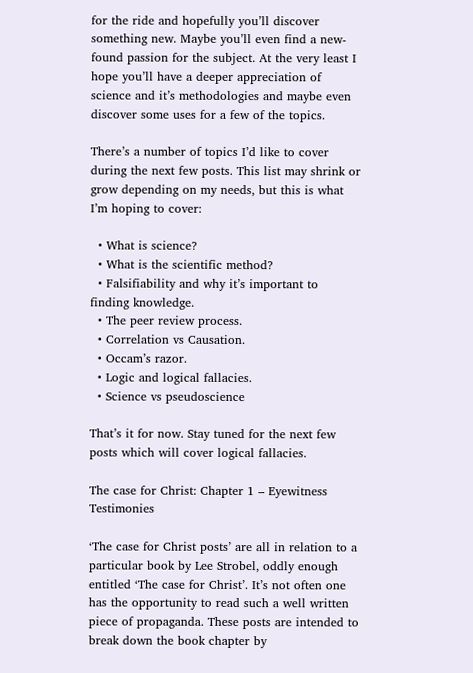for the ride and hopefully you’ll discover something new. Maybe you’ll even find a new-found passion for the subject. At the very least I hope you’ll have a deeper appreciation of science and it’s methodologies and maybe even discover some uses for a few of the topics.

There’s a number of topics I’d like to cover during the next few posts. This list may shrink or grow depending on my needs, but this is what I’m hoping to cover:

  • What is science?
  • What is the scientific method?
  • Falsifiability and why it’s important to finding knowledge.
  • The peer review process.
  • Correlation vs Causation.
  • Occam’s razor.
  • Logic and logical fallacies.
  • Science vs pseudoscience

That’s it for now. Stay tuned for the next few posts which will cover logical fallacies.

The case for Christ: Chapter 1 – Eyewitness Testimonies

‘The case for Christ posts’ are all in relation to a particular book by Lee Strobel, oddly enough entitled ‘The case for Christ’. It’s not often one has the opportunity to read such a well written piece of propaganda. These posts are intended to break down the book chapter by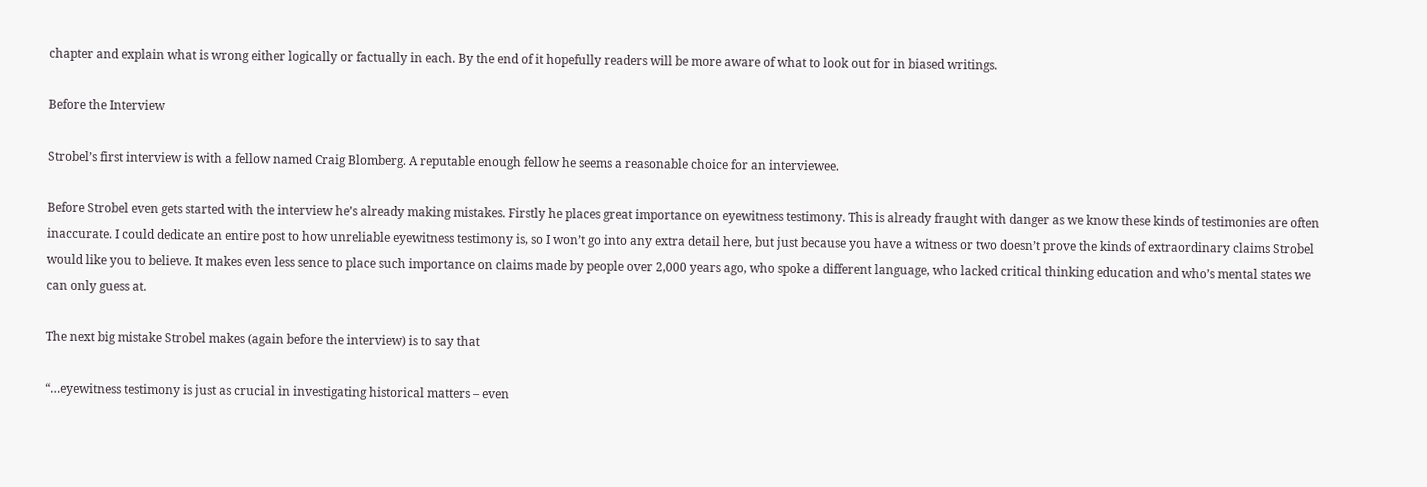chapter and explain what is wrong either logically or factually in each. By the end of it hopefully readers will be more aware of what to look out for in biased writings.

Before the Interview

Strobel’s first interview is with a fellow named Craig Blomberg. A reputable enough fellow he seems a reasonable choice for an interviewee.

Before Strobel even gets started with the interview he’s already making mistakes. Firstly he places great importance on eyewitness testimony. This is already fraught with danger as we know these kinds of testimonies are often inaccurate. I could dedicate an entire post to how unreliable eyewitness testimony is, so I won’t go into any extra detail here, but just because you have a witness or two doesn’t prove the kinds of extraordinary claims Strobel would like you to believe. It makes even less sence to place such importance on claims made by people over 2,000 years ago, who spoke a different language, who lacked critical thinking education and who’s mental states we can only guess at.

The next big mistake Strobel makes (again before the interview) is to say that

“…eyewitness testimony is just as crucial in investigating historical matters – even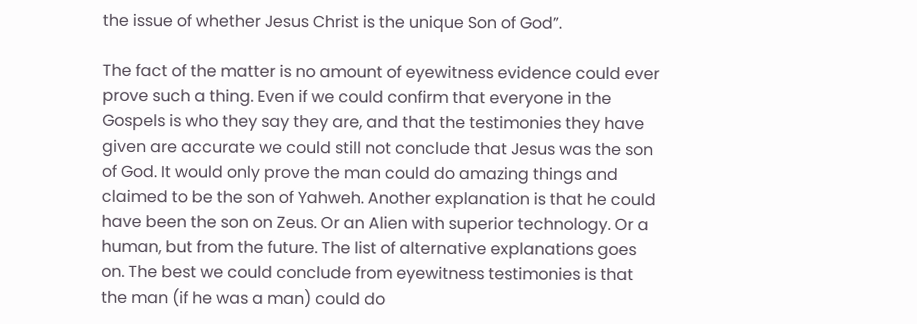the issue of whether Jesus Christ is the unique Son of God”.

The fact of the matter is no amount of eyewitness evidence could ever prove such a thing. Even if we could confirm that everyone in the Gospels is who they say they are, and that the testimonies they have given are accurate we could still not conclude that Jesus was the son of God. It would only prove the man could do amazing things and claimed to be the son of Yahweh. Another explanation is that he could have been the son on Zeus. Or an Alien with superior technology. Or a human, but from the future. The list of alternative explanations goes on. The best we could conclude from eyewitness testimonies is that the man (if he was a man) could do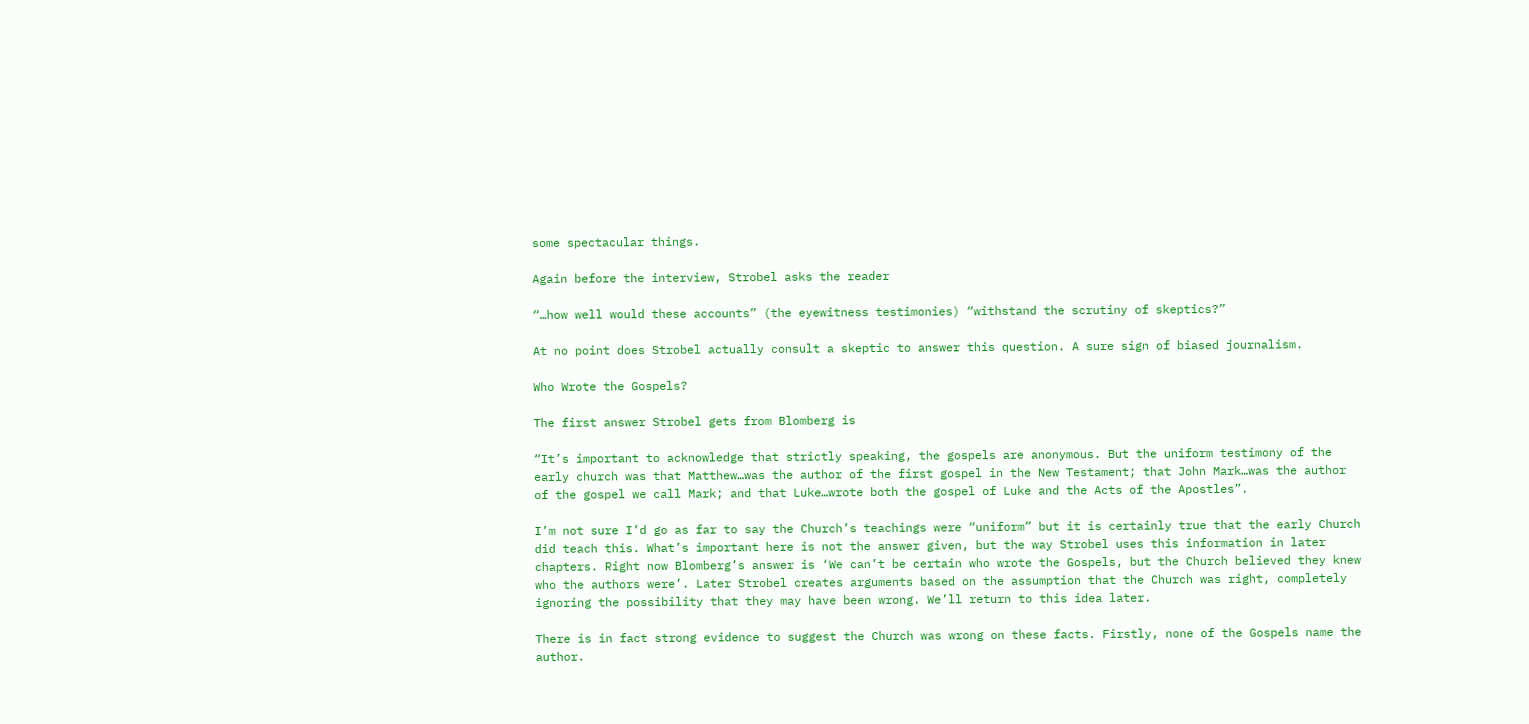some spectacular things.

Again before the interview, Strobel asks the reader

“…how well would these accounts” (the eyewitness testimonies) “withstand the scrutiny of skeptics?”

At no point does Strobel actually consult a skeptic to answer this question. A sure sign of biased journalism.

Who Wrote the Gospels?

The first answer Strobel gets from Blomberg is

“It’s important to acknowledge that strictly speaking, the gospels are anonymous. But the uniform testimony of the early church was that Matthew…was the author of the first gospel in the New Testament; that John Mark…was the author of the gospel we call Mark; and that Luke…wrote both the gospel of Luke and the Acts of the Apostles”.

I’m not sure I’d go as far to say the Church’s teachings were “uniform” but it is certainly true that the early Church did teach this. What’s important here is not the answer given, but the way Strobel uses this information in later chapters. Right now Blomberg’s answer is ‘We can’t be certain who wrote the Gospels, but the Church believed they knew who the authors were’. Later Strobel creates arguments based on the assumption that the Church was right, completely ignoring the possibility that they may have been wrong. We’ll return to this idea later.

There is in fact strong evidence to suggest the Church was wrong on these facts. Firstly, none of the Gospels name the author.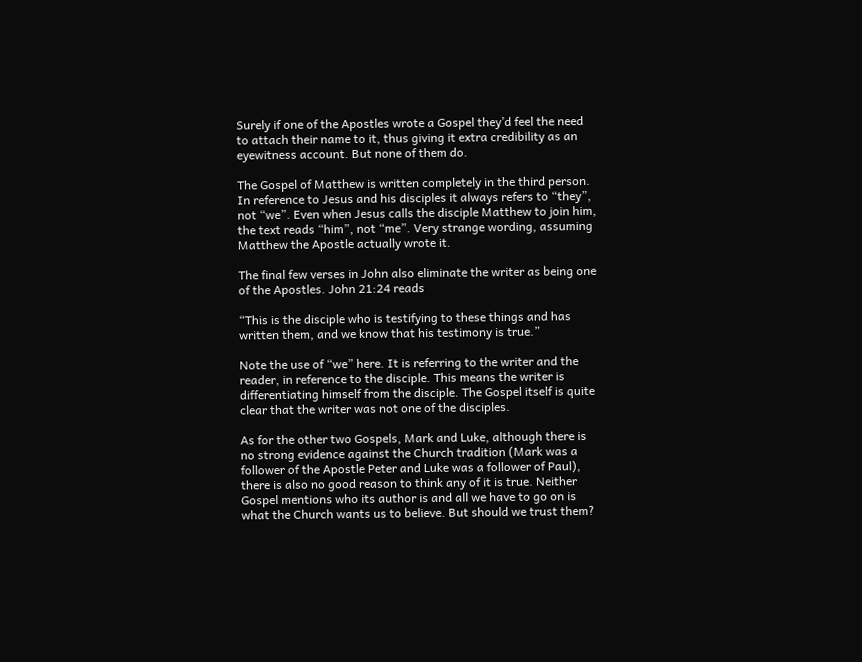Surely if one of the Apostles wrote a Gospel they’d feel the need to attach their name to it, thus giving it extra credibility as an eyewitness account. But none of them do.

The Gospel of Matthew is written completely in the third person. In reference to Jesus and his disciples it always refers to “they”, not “we”. Even when Jesus calls the disciple Matthew to join him, the text reads “him”, not “me”. Very strange wording, assuming Matthew the Apostle actually wrote it.

The final few verses in John also eliminate the writer as being one of the Apostles. John 21:24 reads

“This is the disciple who is testifying to these things and has written them, and we know that his testimony is true.”

Note the use of “we” here. It is referring to the writer and the reader, in reference to the disciple. This means the writer is differentiating himself from the disciple. The Gospel itself is quite clear that the writer was not one of the disciples.

As for the other two Gospels, Mark and Luke, although there is no strong evidence against the Church tradition (Mark was a follower of the Apostle Peter and Luke was a follower of Paul), there is also no good reason to think any of it is true. Neither Gospel mentions who its author is and all we have to go on is what the Church wants us to believe. But should we trust them?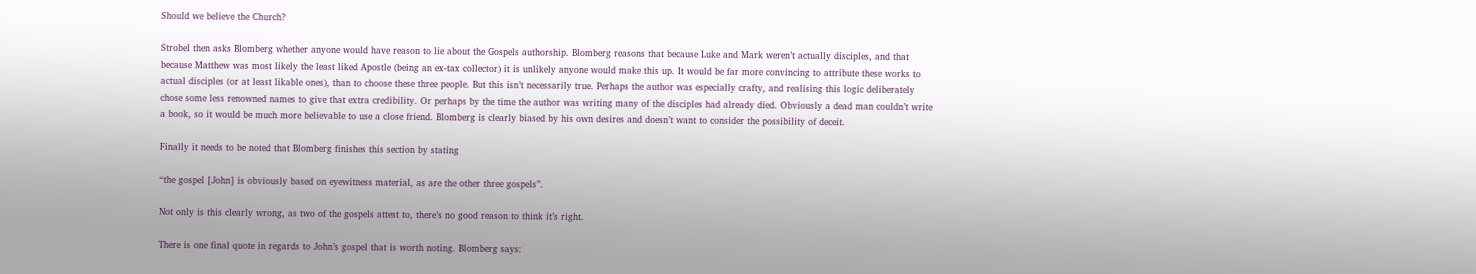Should we believe the Church?

Strobel then asks Blomberg whether anyone would have reason to lie about the Gospels authorship. Blomberg reasons that because Luke and Mark weren’t actually disciples, and that because Matthew was most likely the least liked Apostle (being an ex-tax collector) it is unlikely anyone would make this up. It would be far more convincing to attribute these works to actual disciples (or at least likable ones), than to choose these three people. But this isn’t necessarily true. Perhaps the author was especially crafty, and realising this logic deliberately chose some less renowned names to give that extra credibility. Or perhaps by the time the author was writing many of the disciples had already died. Obviously a dead man couldn’t write a book, so it would be much more believable to use a close friend. Blomberg is clearly biased by his own desires and doesn’t want to consider the possibility of deceit.

Finally it needs to be noted that Blomberg finishes this section by stating

“the gospel [John] is obviously based on eyewitness material, as are the other three gospels”.

Not only is this clearly wrong, as two of the gospels attest to, there’s no good reason to think it’s right.

There is one final quote in regards to John’s gospel that is worth noting. Blomberg says: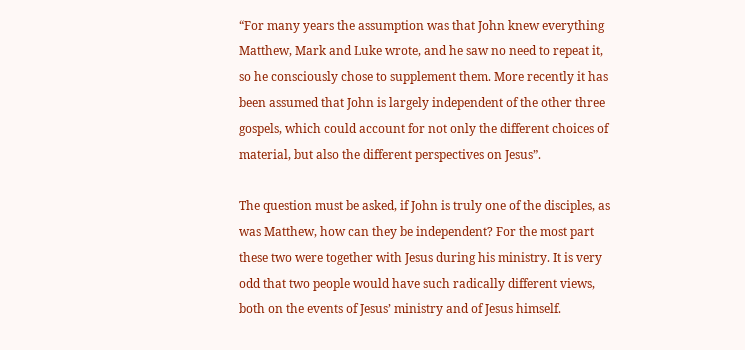“For many years the assumption was that John knew everything Matthew, Mark and Luke wrote, and he saw no need to repeat it, so he consciously chose to supplement them. More recently it has been assumed that John is largely independent of the other three gospels, which could account for not only the different choices of material, but also the different perspectives on Jesus”.

The question must be asked, if John is truly one of the disciples, as was Matthew, how can they be independent? For the most part these two were together with Jesus during his ministry. It is very odd that two people would have such radically different views, both on the events of Jesus’ ministry and of Jesus himself.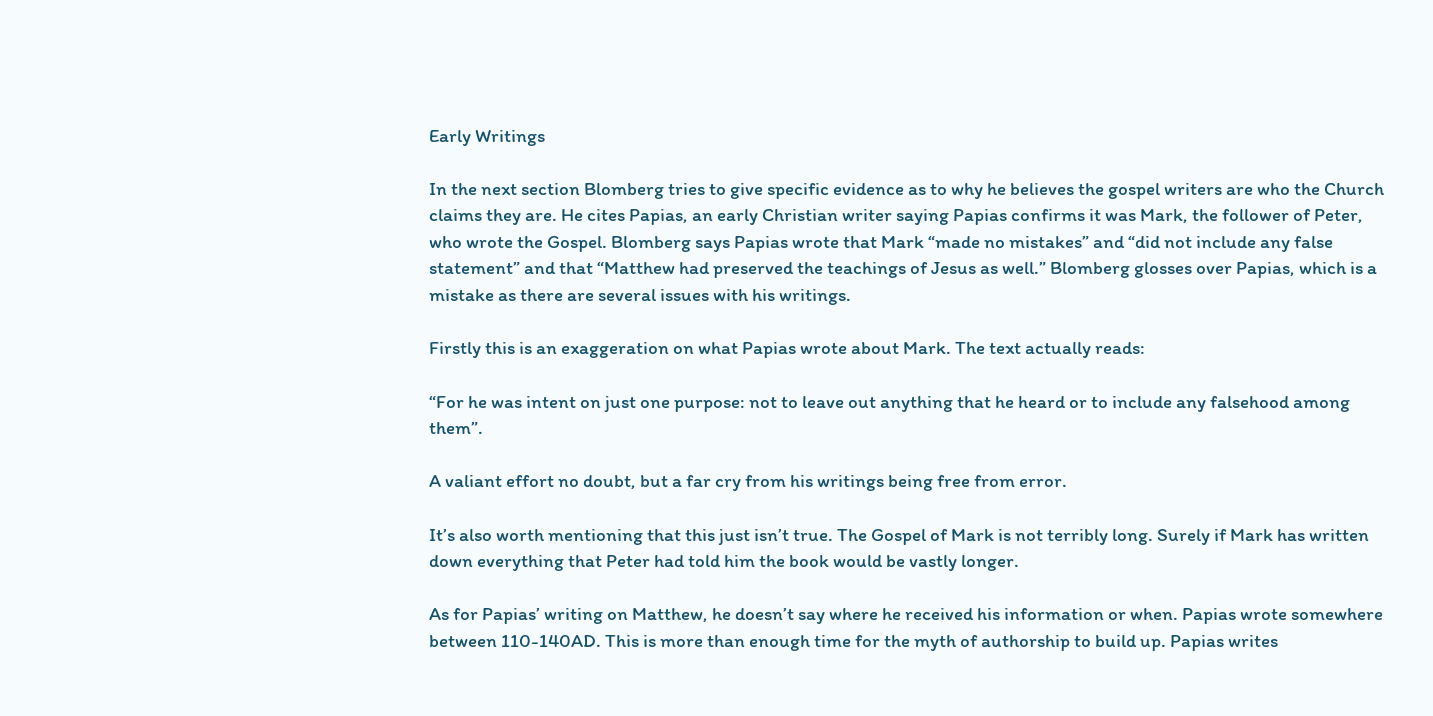Early Writings

In the next section Blomberg tries to give specific evidence as to why he believes the gospel writers are who the Church claims they are. He cites Papias, an early Christian writer saying Papias confirms it was Mark, the follower of Peter, who wrote the Gospel. Blomberg says Papias wrote that Mark “made no mistakes” and “did not include any false statement” and that “Matthew had preserved the teachings of Jesus as well.” Blomberg glosses over Papias, which is a mistake as there are several issues with his writings.

Firstly this is an exaggeration on what Papias wrote about Mark. The text actually reads:

“For he was intent on just one purpose: not to leave out anything that he heard or to include any falsehood among them”.

A valiant effort no doubt, but a far cry from his writings being free from error.

It’s also worth mentioning that this just isn’t true. The Gospel of Mark is not terribly long. Surely if Mark has written down everything that Peter had told him the book would be vastly longer.

As for Papias’ writing on Matthew, he doesn’t say where he received his information or when. Papias wrote somewhere between 110-140AD. This is more than enough time for the myth of authorship to build up. Papias writes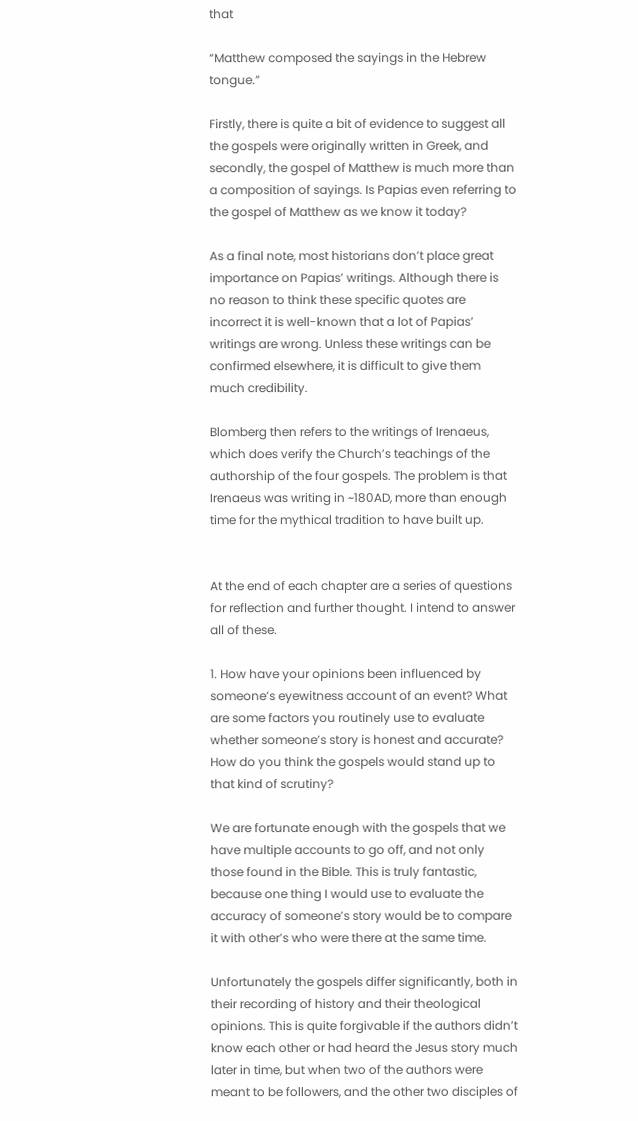that

“Matthew composed the sayings in the Hebrew tongue.”

Firstly, there is quite a bit of evidence to suggest all the gospels were originally written in Greek, and secondly, the gospel of Matthew is much more than a composition of sayings. Is Papias even referring to the gospel of Matthew as we know it today?

As a final note, most historians don’t place great importance on Papias’ writings. Although there is no reason to think these specific quotes are incorrect it is well-known that a lot of Papias’ writings are wrong. Unless these writings can be confirmed elsewhere, it is difficult to give them much credibility.

Blomberg then refers to the writings of Irenaeus, which does verify the Church’s teachings of the authorship of the four gospels. The problem is that Irenaeus was writing in ~180AD, more than enough time for the mythical tradition to have built up.


At the end of each chapter are a series of questions for reflection and further thought. I intend to answer all of these.

1. How have your opinions been influenced by someone’s eyewitness account of an event? What are some factors you routinely use to evaluate whether someone’s story is honest and accurate? How do you think the gospels would stand up to that kind of scrutiny?

We are fortunate enough with the gospels that we have multiple accounts to go off, and not only those found in the Bible. This is truly fantastic, because one thing I would use to evaluate the accuracy of someone’s story would be to compare it with other’s who were there at the same time.

Unfortunately the gospels differ significantly, both in their recording of history and their theological opinions. This is quite forgivable if the authors didn’t know each other or had heard the Jesus story much later in time, but when two of the authors were meant to be followers, and the other two disciples of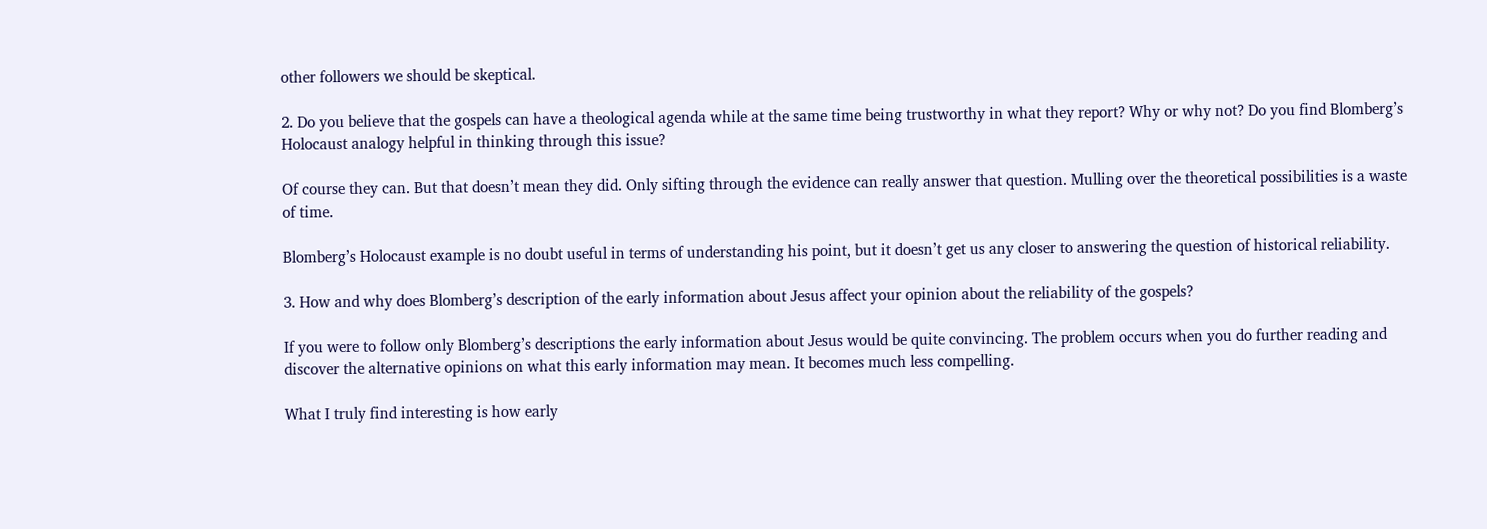other followers we should be skeptical.

2. Do you believe that the gospels can have a theological agenda while at the same time being trustworthy in what they report? Why or why not? Do you find Blomberg’s Holocaust analogy helpful in thinking through this issue?

Of course they can. But that doesn’t mean they did. Only sifting through the evidence can really answer that question. Mulling over the theoretical possibilities is a waste of time.

Blomberg’s Holocaust example is no doubt useful in terms of understanding his point, but it doesn’t get us any closer to answering the question of historical reliability.

3. How and why does Blomberg’s description of the early information about Jesus affect your opinion about the reliability of the gospels?

If you were to follow only Blomberg’s descriptions the early information about Jesus would be quite convincing. The problem occurs when you do further reading and discover the alternative opinions on what this early information may mean. It becomes much less compelling.

What I truly find interesting is how early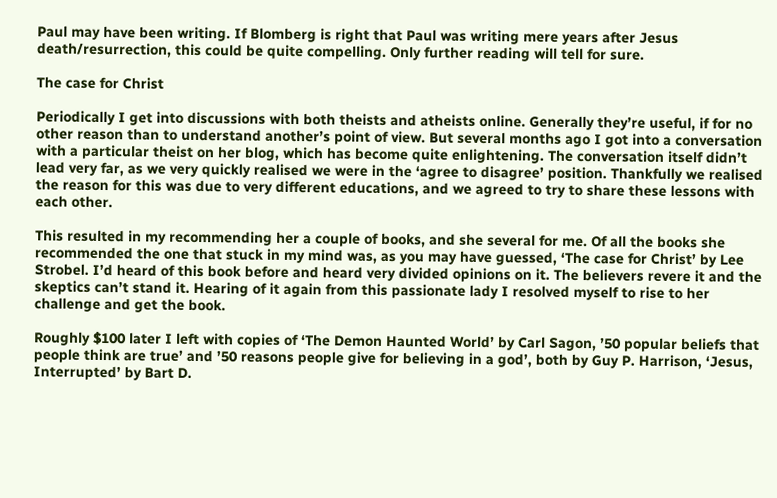Paul may have been writing. If Blomberg is right that Paul was writing mere years after Jesus death/resurrection, this could be quite compelling. Only further reading will tell for sure.

The case for Christ

Periodically I get into discussions with both theists and atheists online. Generally they’re useful, if for no other reason than to understand another’s point of view. But several months ago I got into a conversation with a particular theist on her blog, which has become quite enlightening. The conversation itself didn’t lead very far, as we very quickly realised we were in the ‘agree to disagree’ position. Thankfully we realised the reason for this was due to very different educations, and we agreed to try to share these lessons with each other.

This resulted in my recommending her a couple of books, and she several for me. Of all the books she recommended the one that stuck in my mind was, as you may have guessed, ‘The case for Christ’ by Lee Strobel. I’d heard of this book before and heard very divided opinions on it. The believers revere it and the skeptics can’t stand it. Hearing of it again from this passionate lady I resolved myself to rise to her challenge and get the book.

Roughly $100 later I left with copies of ‘The Demon Haunted World’ by Carl Sagon, ’50 popular beliefs that people think are true’ and ’50 reasons people give for believing in a god’, both by Guy P. Harrison, ‘Jesus, Interrupted’ by Bart D.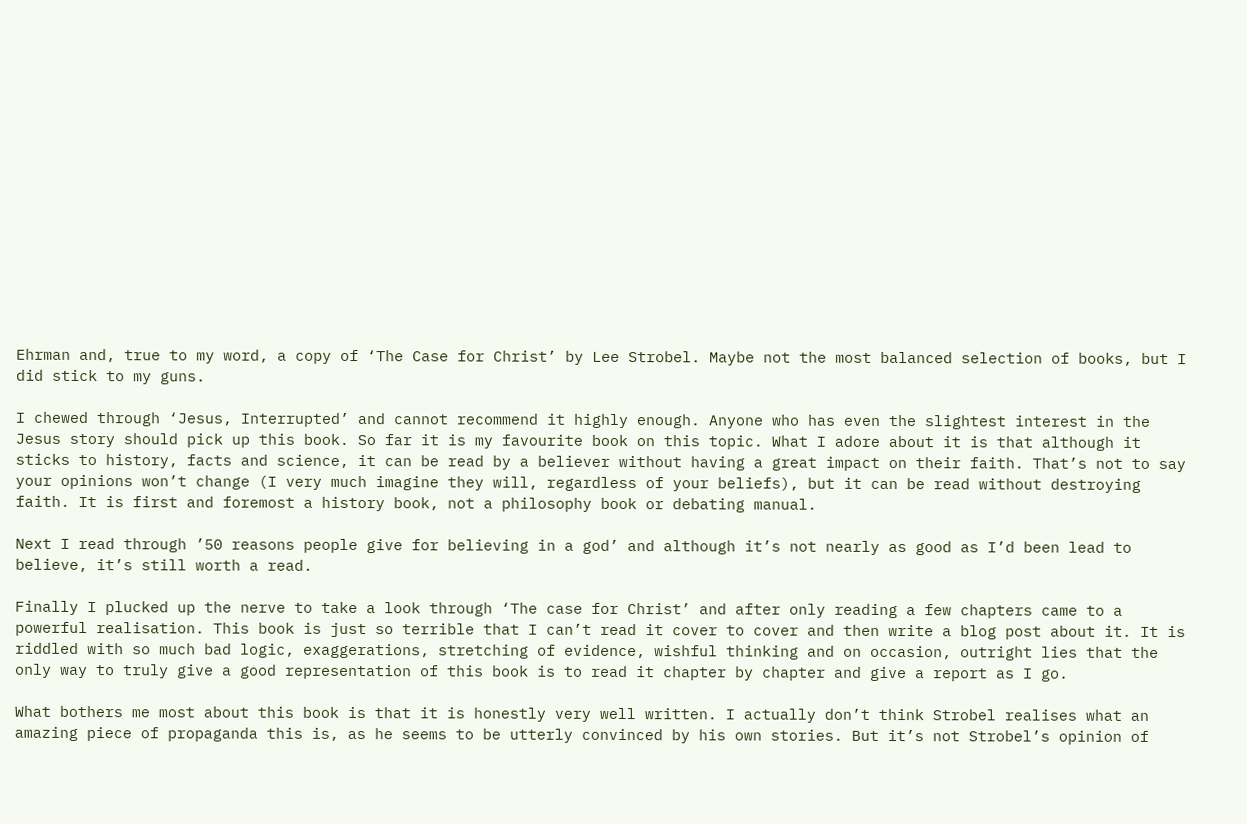Ehrman and, true to my word, a copy of ‘The Case for Christ’ by Lee Strobel. Maybe not the most balanced selection of books, but I did stick to my guns.

I chewed through ‘Jesus, Interrupted’ and cannot recommend it highly enough. Anyone who has even the slightest interest in the Jesus story should pick up this book. So far it is my favourite book on this topic. What I adore about it is that although it sticks to history, facts and science, it can be read by a believer without having a great impact on their faith. That’s not to say your opinions won’t change (I very much imagine they will, regardless of your beliefs), but it can be read without destroying faith. It is first and foremost a history book, not a philosophy book or debating manual.

Next I read through ’50 reasons people give for believing in a god’ and although it’s not nearly as good as I’d been lead to believe, it’s still worth a read.

Finally I plucked up the nerve to take a look through ‘The case for Christ’ and after only reading a few chapters came to a powerful realisation. This book is just so terrible that I can’t read it cover to cover and then write a blog post about it. It is riddled with so much bad logic, exaggerations, stretching of evidence, wishful thinking and on occasion, outright lies that the only way to truly give a good representation of this book is to read it chapter by chapter and give a report as I go.

What bothers me most about this book is that it is honestly very well written. I actually don’t think Strobel realises what an amazing piece of propaganda this is, as he seems to be utterly convinced by his own stories. But it’s not Strobel’s opinion of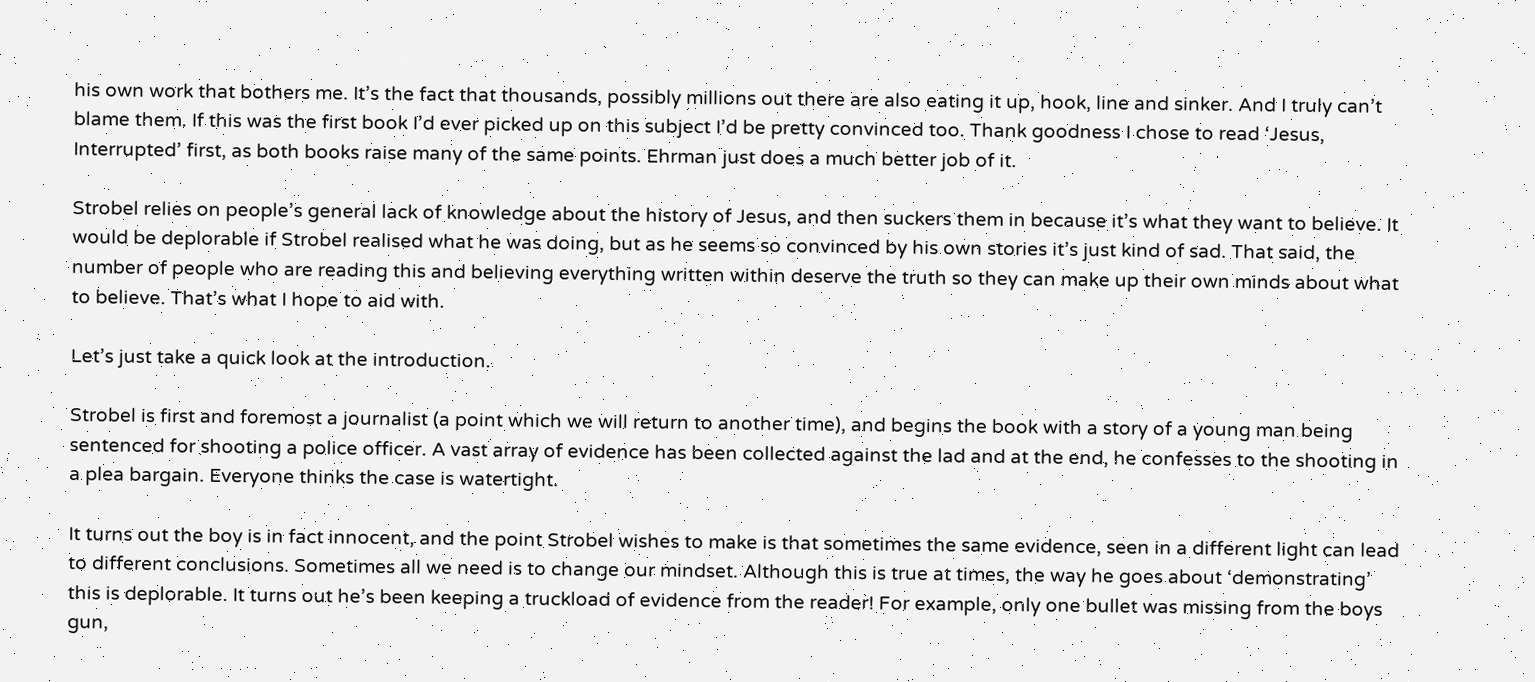his own work that bothers me. It’s the fact that thousands, possibly millions out there are also eating it up, hook, line and sinker. And I truly can’t blame them. If this was the first book I’d ever picked up on this subject I’d be pretty convinced too. Thank goodness I chose to read ‘Jesus, Interrupted’ first, as both books raise many of the same points. Ehrman just does a much better job of it.

Strobel relies on people’s general lack of knowledge about the history of Jesus, and then suckers them in because it’s what they want to believe. It would be deplorable if Strobel realised what he was doing, but as he seems so convinced by his own stories it’s just kind of sad. That said, the number of people who are reading this and believing everything written within deserve the truth so they can make up their own minds about what to believe. That’s what I hope to aid with.

Let’s just take a quick look at the introduction.

Strobel is first and foremost a journalist (a point which we will return to another time), and begins the book with a story of a young man being sentenced for shooting a police officer. A vast array of evidence has been collected against the lad and at the end, he confesses to the shooting in a plea bargain. Everyone thinks the case is watertight.

It turns out the boy is in fact innocent, and the point Strobel wishes to make is that sometimes the same evidence, seen in a different light can lead to different conclusions. Sometimes all we need is to change our mindset. Although this is true at times, the way he goes about ‘demonstrating’ this is deplorable. It turns out he’s been keeping a truckload of evidence from the reader! For example, only one bullet was missing from the boys gun,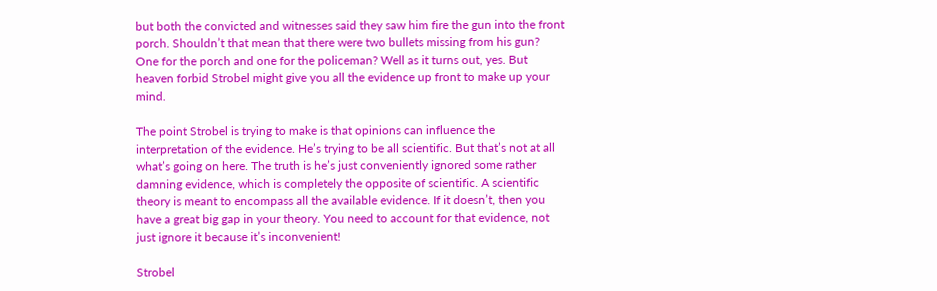but both the convicted and witnesses said they saw him fire the gun into the front porch. Shouldn’t that mean that there were two bullets missing from his gun? One for the porch and one for the policeman? Well as it turns out, yes. But heaven forbid Strobel might give you all the evidence up front to make up your mind.

The point Strobel is trying to make is that opinions can influence the interpretation of the evidence. He’s trying to be all scientific. But that’s not at all what’s going on here. The truth is he’s just conveniently ignored some rather damning evidence, which is completely the opposite of scientific. A scientific theory is meant to encompass all the available evidence. If it doesn’t, then you have a great big gap in your theory. You need to account for that evidence, not just ignore it because it’s inconvenient!

Strobel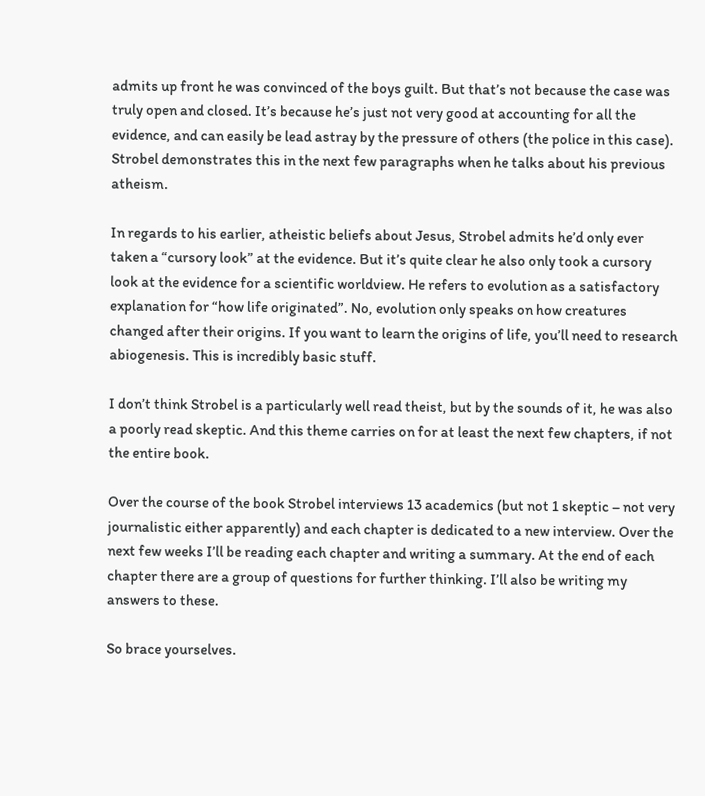admits up front he was convinced of the boys guilt. But that’s not because the case was truly open and closed. It’s because he’s just not very good at accounting for all the evidence, and can easily be lead astray by the pressure of others (the police in this case). Strobel demonstrates this in the next few paragraphs when he talks about his previous atheism.

In regards to his earlier, atheistic beliefs about Jesus, Strobel admits he’d only ever taken a “cursory look” at the evidence. But it’s quite clear he also only took a cursory look at the evidence for a scientific worldview. He refers to evolution as a satisfactory explanation for “how life originated”. No, evolution only speaks on how creatures changed after their origins. If you want to learn the origins of life, you’ll need to research abiogenesis. This is incredibly basic stuff.

I don’t think Strobel is a particularly well read theist, but by the sounds of it, he was also a poorly read skeptic. And this theme carries on for at least the next few chapters, if not the entire book.

Over the course of the book Strobel interviews 13 academics (but not 1 skeptic – not very journalistic either apparently) and each chapter is dedicated to a new interview. Over the next few weeks I’ll be reading each chapter and writing a summary. At the end of each chapter there are a group of questions for further thinking. I’ll also be writing my answers to these.

So brace yourselves.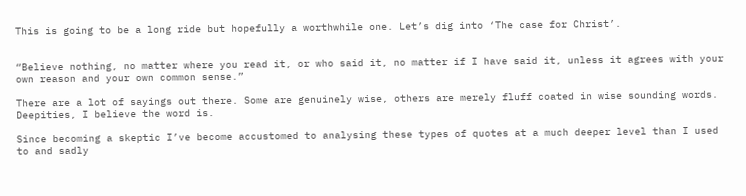This is going to be a long ride but hopefully a worthwhile one. Let’s dig into ‘The case for Christ’.


“Believe nothing, no matter where you read it, or who said it, no matter if I have said it, unless it agrees with your own reason and your own common sense.”

There are a lot of sayings out there. Some are genuinely wise, others are merely fluff coated in wise sounding words. Deepities, I believe the word is.

Since becoming a skeptic I’ve become accustomed to analysing these types of quotes at a much deeper level than I used to and sadly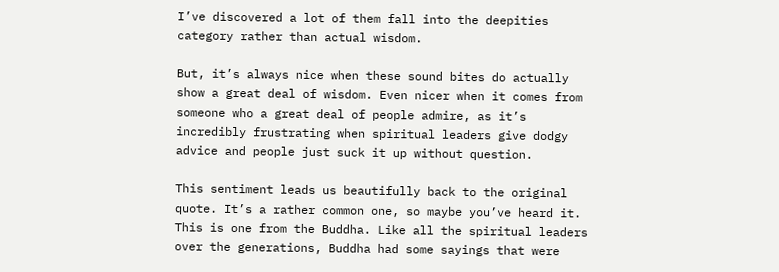I’ve discovered a lot of them fall into the deepities category rather than actual wisdom.

But, it’s always nice when these sound bites do actually show a great deal of wisdom. Even nicer when it comes from someone who a great deal of people admire, as it’s incredibly frustrating when spiritual leaders give dodgy advice and people just suck it up without question.

This sentiment leads us beautifully back to the original quote. It’s a rather common one, so maybe you’ve heard it. This is one from the Buddha. Like all the spiritual leaders over the generations, Buddha had some sayings that were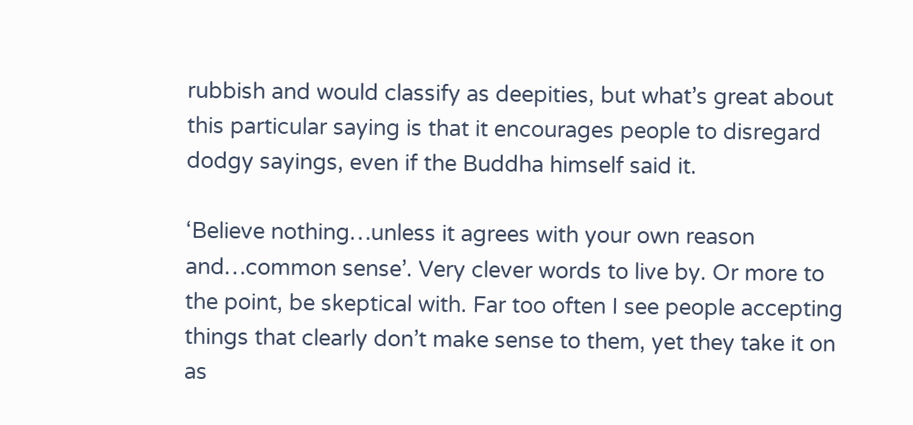rubbish and would classify as deepities, but what’s great about this particular saying is that it encourages people to disregard dodgy sayings, even if the Buddha himself said it.

‘Believe nothing…unless it agrees with your own reason and…common sense’. Very clever words to live by. Or more to the point, be skeptical with. Far too often I see people accepting things that clearly don’t make sense to them, yet they take it on as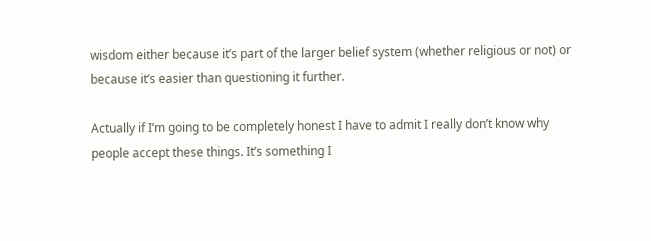wisdom either because it’s part of the larger belief system (whether religious or not) or because it’s easier than questioning it further.

Actually if I’m going to be completely honest I have to admit I really don’t know why people accept these things. It’s something I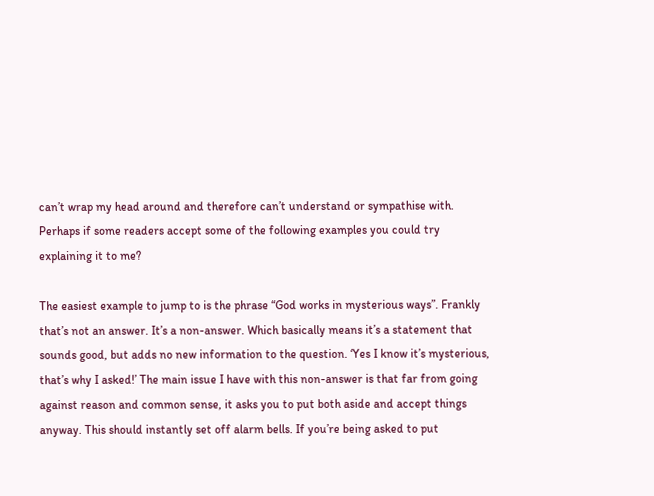can’t wrap my head around and therefore can’t understand or sympathise with. Perhaps if some readers accept some of the following examples you could try explaining it to me?

The easiest example to jump to is the phrase “God works in mysterious ways”. Frankly that’s not an answer. It’s a non-answer. Which basically means it’s a statement that sounds good, but adds no new information to the question. ‘Yes I know it’s mysterious, that’s why I asked!’ The main issue I have with this non-answer is that far from going against reason and common sense, it asks you to put both aside and accept things anyway. This should instantly set off alarm bells. If you’re being asked to put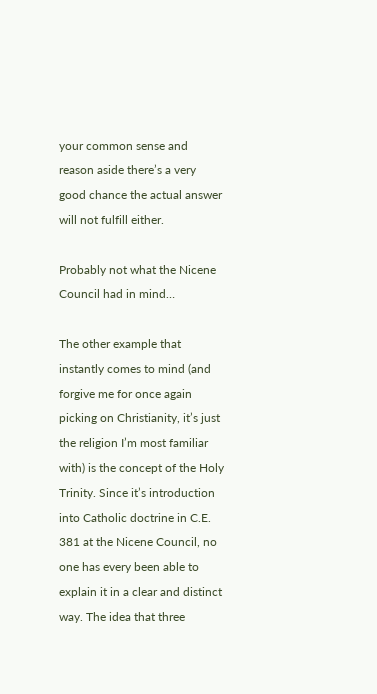your common sense and reason aside there’s a very good chance the actual answer will not fulfill either.

Probably not what the Nicene Council had in mind…

The other example that instantly comes to mind (and forgive me for once again picking on Christianity, it’s just the religion I’m most familiar with) is the concept of the Holy Trinity. Since it’s introduction into Catholic doctrine in C.E. 381 at the Nicene Council, no one has every been able to explain it in a clear and distinct way. The idea that three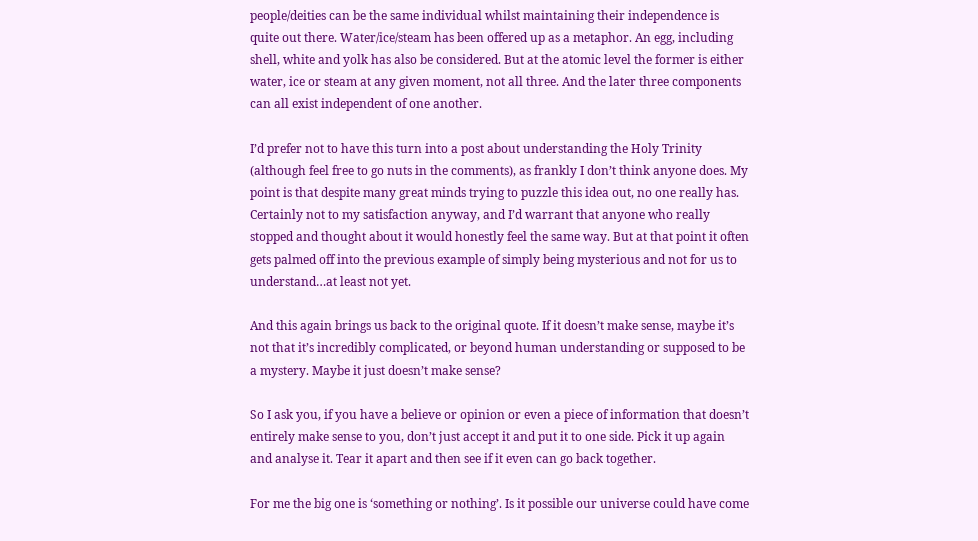people/deities can be the same individual whilst maintaining their independence is quite out there. Water/ice/steam has been offered up as a metaphor. An egg, including shell, white and yolk has also be considered. But at the atomic level the former is either water, ice or steam at any given moment, not all three. And the later three components can all exist independent of one another.

I’d prefer not to have this turn into a post about understanding the Holy Trinity (although feel free to go nuts in the comments), as frankly I don’t think anyone does. My point is that despite many great minds trying to puzzle this idea out, no one really has. Certainly not to my satisfaction anyway, and I’d warrant that anyone who really stopped and thought about it would honestly feel the same way. But at that point it often gets palmed off into the previous example of simply being mysterious and not for us to understand…at least not yet.

And this again brings us back to the original quote. If it doesn’t make sense, maybe it’s not that it’s incredibly complicated, or beyond human understanding or supposed to be a mystery. Maybe it just doesn’t make sense?

So I ask you, if you have a believe or opinion or even a piece of information that doesn’t entirely make sense to you, don’t just accept it and put it to one side. Pick it up again and analyse it. Tear it apart and then see if it even can go back together.

For me the big one is ‘something or nothing’. Is it possible our universe could have come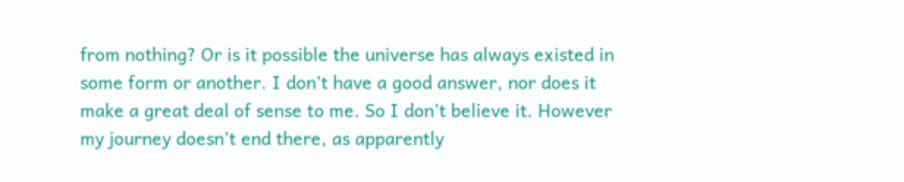from nothing? Or is it possible the universe has always existed in some form or another. I don’t have a good answer, nor does it make a great deal of sense to me. So I don’t believe it. However my journey doesn’t end there, as apparently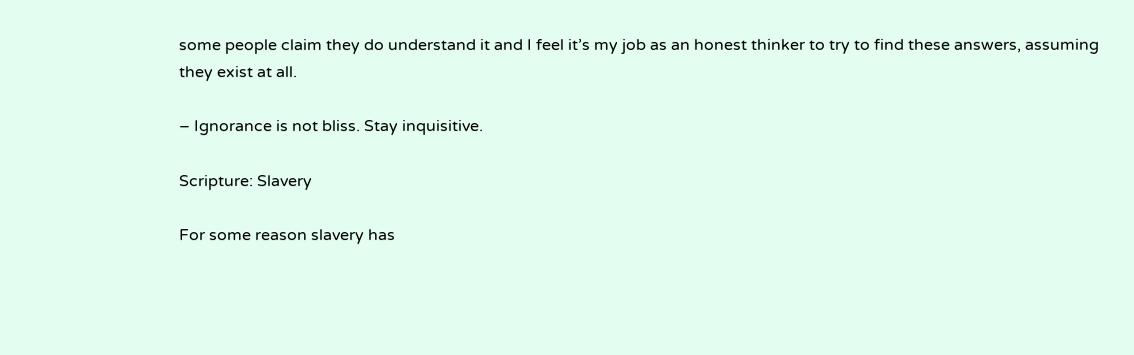some people claim they do understand it and I feel it’s my job as an honest thinker to try to find these answers, assuming they exist at all.

– Ignorance is not bliss. Stay inquisitive.

Scripture: Slavery

For some reason slavery has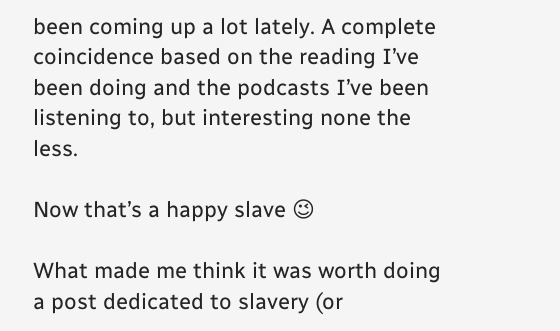been coming up a lot lately. A complete coincidence based on the reading I’ve been doing and the podcasts I’ve been listening to, but interesting none the less.

Now that’s a happy slave 😉

What made me think it was worth doing a post dedicated to slavery (or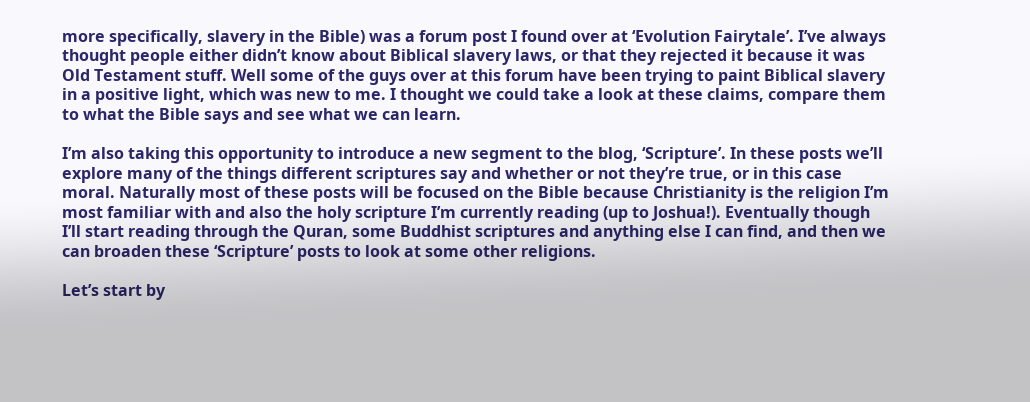more specifically, slavery in the Bible) was a forum post I found over at ‘Evolution Fairytale’. I’ve always thought people either didn’t know about Biblical slavery laws, or that they rejected it because it was Old Testament stuff. Well some of the guys over at this forum have been trying to paint Biblical slavery in a positive light, which was new to me. I thought we could take a look at these claims, compare them to what the Bible says and see what we can learn.

I’m also taking this opportunity to introduce a new segment to the blog, ‘Scripture’. In these posts we’ll explore many of the things different scriptures say and whether or not they’re true, or in this case moral. Naturally most of these posts will be focused on the Bible because Christianity is the religion I’m most familiar with and also the holy scripture I’m currently reading (up to Joshua!). Eventually though I’ll start reading through the Quran, some Buddhist scriptures and anything else I can find, and then we can broaden these ‘Scripture’ posts to look at some other religions.

Let’s start by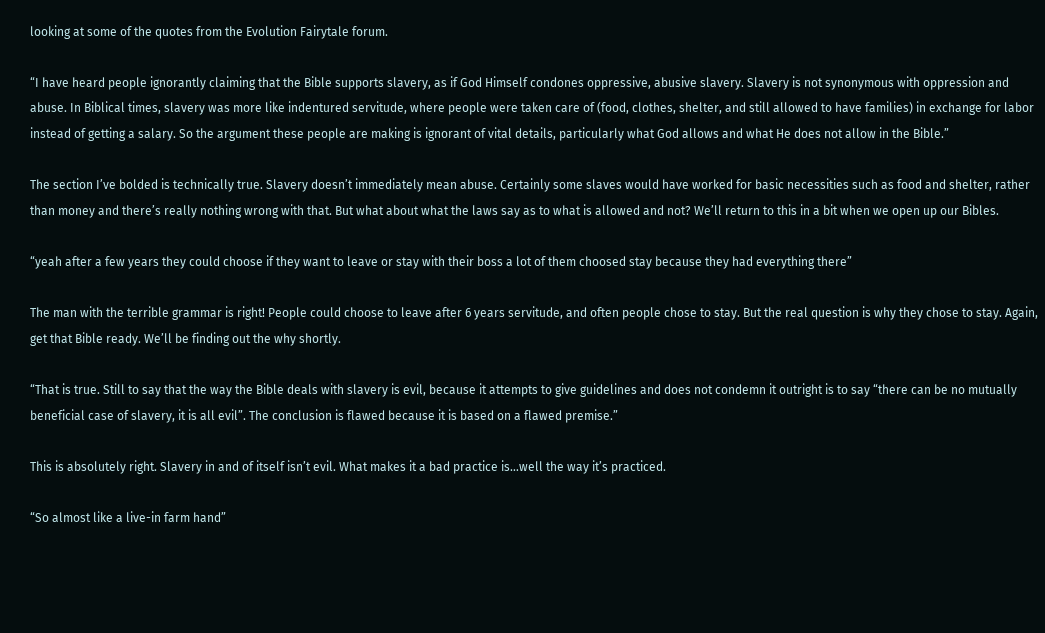looking at some of the quotes from the Evolution Fairytale forum.

“I have heard people ignorantly claiming that the Bible supports slavery, as if God Himself condones oppressive, abusive slavery. Slavery is not synonymous with oppression and abuse. In Biblical times, slavery was more like indentured servitude, where people were taken care of (food, clothes, shelter, and still allowed to have families) in exchange for labor instead of getting a salary. So the argument these people are making is ignorant of vital details, particularly what God allows and what He does not allow in the Bible.”

The section I’ve bolded is technically true. Slavery doesn’t immediately mean abuse. Certainly some slaves would have worked for basic necessities such as food and shelter, rather than money and there’s really nothing wrong with that. But what about what the laws say as to what is allowed and not? We’ll return to this in a bit when we open up our Bibles.

“yeah after a few years they could choose if they want to leave or stay with their boss a lot of them choosed stay because they had everything there”

The man with the terrible grammar is right! People could choose to leave after 6 years servitude, and often people chose to stay. But the real question is why they chose to stay. Again, get that Bible ready. We’ll be finding out the why shortly.

“That is true. Still to say that the way the Bible deals with slavery is evil, because it attempts to give guidelines and does not condemn it outright is to say “there can be no mutually beneficial case of slavery, it is all evil”. The conclusion is flawed because it is based on a flawed premise.”

This is absolutely right. Slavery in and of itself isn’t evil. What makes it a bad practice is…well the way it’s practiced.

“So almost like a live-in farm hand”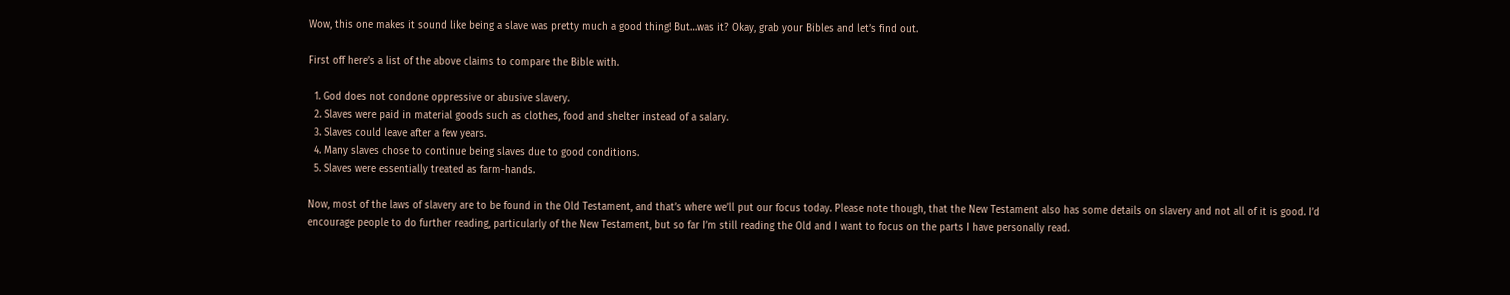Wow, this one makes it sound like being a slave was pretty much a good thing! But…was it? Okay, grab your Bibles and let’s find out.

First off here’s a list of the above claims to compare the Bible with.

  1. God does not condone oppressive or abusive slavery.
  2. Slaves were paid in material goods such as clothes, food and shelter instead of a salary.
  3. Slaves could leave after a few years.
  4. Many slaves chose to continue being slaves due to good conditions.
  5. Slaves were essentially treated as farm-hands.

Now, most of the laws of slavery are to be found in the Old Testament, and that’s where we’ll put our focus today. Please note though, that the New Testament also has some details on slavery and not all of it is good. I’d encourage people to do further reading, particularly of the New Testament, but so far I’m still reading the Old and I want to focus on the parts I have personally read.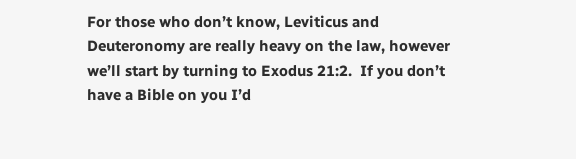For those who don’t know, Leviticus and Deuteronomy are really heavy on the law, however we’ll start by turning to Exodus 21:2.  If you don’t have a Bible on you I’d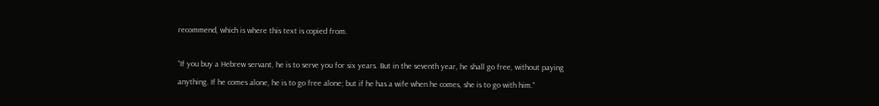recommend, which is where this text is copied from.

“If you buy a Hebrew servant, he is to serve you for six years. But in the seventh year, he shall go free, without paying anything. If he comes alone, he is to go free alone; but if he has a wife when he comes, she is to go with him.”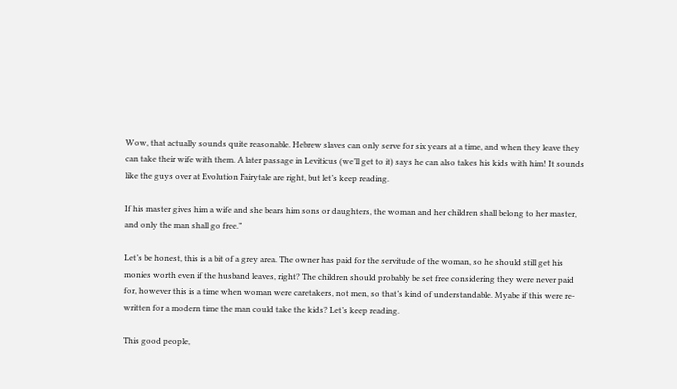Wow, that actually sounds quite reasonable. Hebrew slaves can only serve for six years at a time, and when they leave they can take their wife with them. A later passage in Leviticus (we’ll get to it) says he can also takes his kids with him! It sounds like the guys over at Evolution Fairytale are right, but let’s keep reading.

If his master gives him a wife and she bears him sons or daughters, the woman and her children shall belong to her master, and only the man shall go free.”

Let’s be honest, this is a bit of a grey area. The owner has paid for the servitude of the woman, so he should still get his monies worth even if the husband leaves, right? The children should probably be set free considering they were never paid for, however this is a time when woman were caretakers, not men, so that’s kind of understandable. Myabe if this were re-written for a modern time the man could take the kids? Let’s keep reading.

This good people,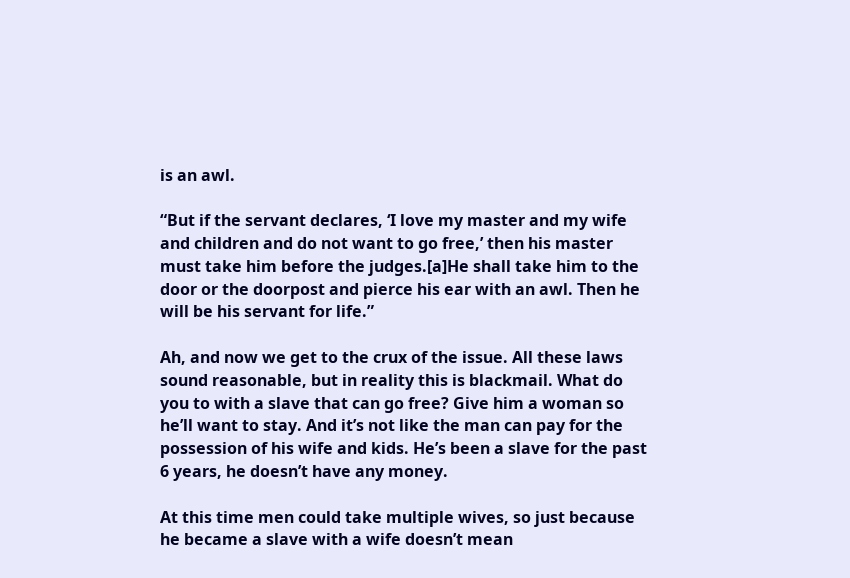is an awl.

“But if the servant declares, ‘I love my master and my wife and children and do not want to go free,’ then his master must take him before the judges.[a]He shall take him to the door or the doorpost and pierce his ear with an awl. Then he will be his servant for life.”

Ah, and now we get to the crux of the issue. All these laws sound reasonable, but in reality this is blackmail. What do you to with a slave that can go free? Give him a woman so he’ll want to stay. And it’s not like the man can pay for the possession of his wife and kids. He’s been a slave for the past 6 years, he doesn’t have any money.

At this time men could take multiple wives, so just because he became a slave with a wife doesn’t mean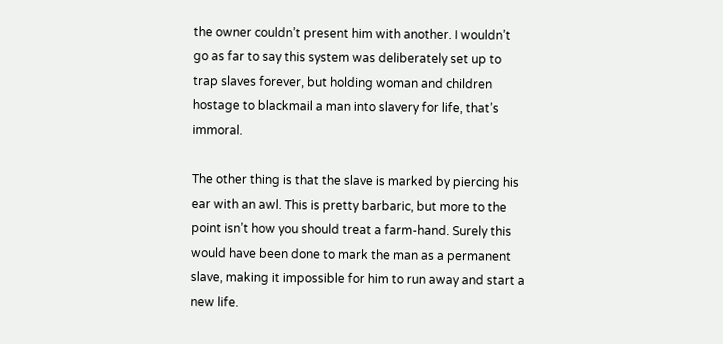the owner couldn’t present him with another. I wouldn’t go as far to say this system was deliberately set up to trap slaves forever, but holding woman and children hostage to blackmail a man into slavery for life, that’s immoral.

The other thing is that the slave is marked by piercing his ear with an awl. This is pretty barbaric, but more to the point isn’t how you should treat a farm-hand. Surely this would have been done to mark the man as a permanent slave, making it impossible for him to run away and start a new life.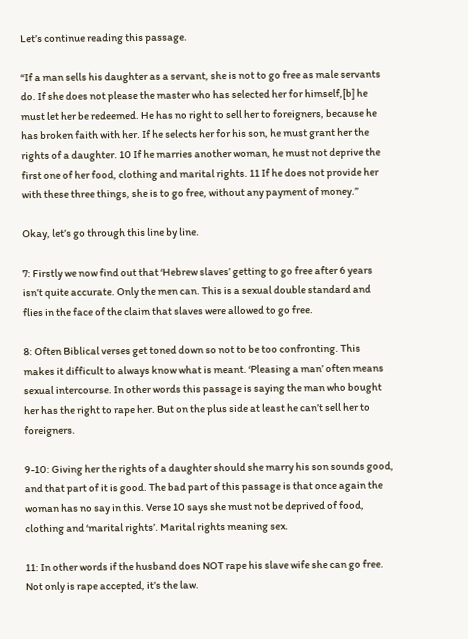Let’s continue reading this passage.

“If a man sells his daughter as a servant, she is not to go free as male servants do. If she does not please the master who has selected her for himself,[b] he must let her be redeemed. He has no right to sell her to foreigners, because he has broken faith with her. If he selects her for his son, he must grant her the rights of a daughter. 10 If he marries another woman, he must not deprive the first one of her food, clothing and marital rights. 11 If he does not provide her with these three things, she is to go free, without any payment of money.”

Okay, let’s go through this line by line.

7: Firstly we now find out that ‘Hebrew slaves’ getting to go free after 6 years isn’t quite accurate. Only the men can. This is a sexual double standard and flies in the face of the claim that slaves were allowed to go free.

8: Often Biblical verses get toned down so not to be too confronting. This makes it difficult to always know what is meant. ‘Pleasing a man’ often means sexual intercourse. In other words this passage is saying the man who bought her has the right to rape her. But on the plus side at least he can’t sell her to foreigners.

9-10: Giving her the rights of a daughter should she marry his son sounds good, and that part of it is good. The bad part of this passage is that once again the woman has no say in this. Verse 10 says she must not be deprived of food, clothing and ‘marital rights’. Marital rights meaning sex.

11: In other words if the husband does NOT rape his slave wife she can go free. Not only is rape accepted, it’s the law.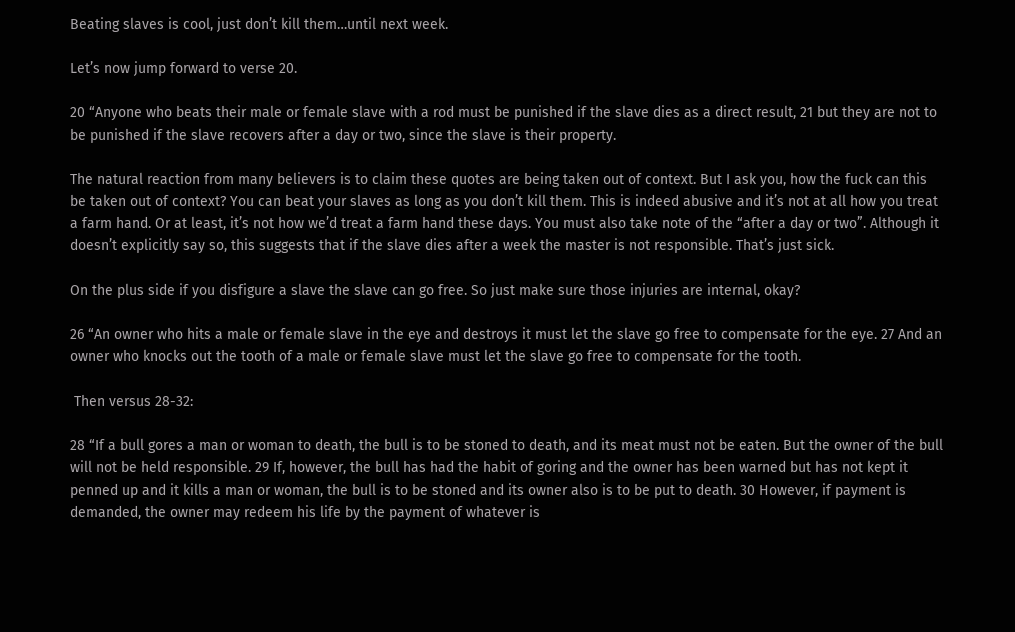Beating slaves is cool, just don’t kill them…until next week.

Let’s now jump forward to verse 20.

20 “Anyone who beats their male or female slave with a rod must be punished if the slave dies as a direct result, 21 but they are not to be punished if the slave recovers after a day or two, since the slave is their property.

The natural reaction from many believers is to claim these quotes are being taken out of context. But I ask you, how the fuck can this be taken out of context? You can beat your slaves as long as you don’t kill them. This is indeed abusive and it’s not at all how you treat a farm hand. Or at least, it’s not how we’d treat a farm hand these days. You must also take note of the “after a day or two”. Although it doesn’t explicitly say so, this suggests that if the slave dies after a week the master is not responsible. That’s just sick.

On the plus side if you disfigure a slave the slave can go free. So just make sure those injuries are internal, okay?

26 “An owner who hits a male or female slave in the eye and destroys it must let the slave go free to compensate for the eye. 27 And an owner who knocks out the tooth of a male or female slave must let the slave go free to compensate for the tooth.

 Then versus 28-32:

28 “If a bull gores a man or woman to death, the bull is to be stoned to death, and its meat must not be eaten. But the owner of the bull will not be held responsible. 29 If, however, the bull has had the habit of goring and the owner has been warned but has not kept it penned up and it kills a man or woman, the bull is to be stoned and its owner also is to be put to death. 30 However, if payment is demanded, the owner may redeem his life by the payment of whatever is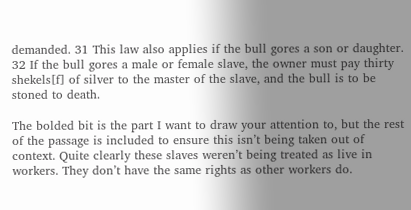demanded. 31 This law also applies if the bull gores a son or daughter. 32 If the bull gores a male or female slave, the owner must pay thirty shekels[f] of silver to the master of the slave, and the bull is to be stoned to death.

The bolded bit is the part I want to draw your attention to, but the rest of the passage is included to ensure this isn’t being taken out of context. Quite clearly these slaves weren’t being treated as live in workers. They don’t have the same rights as other workers do.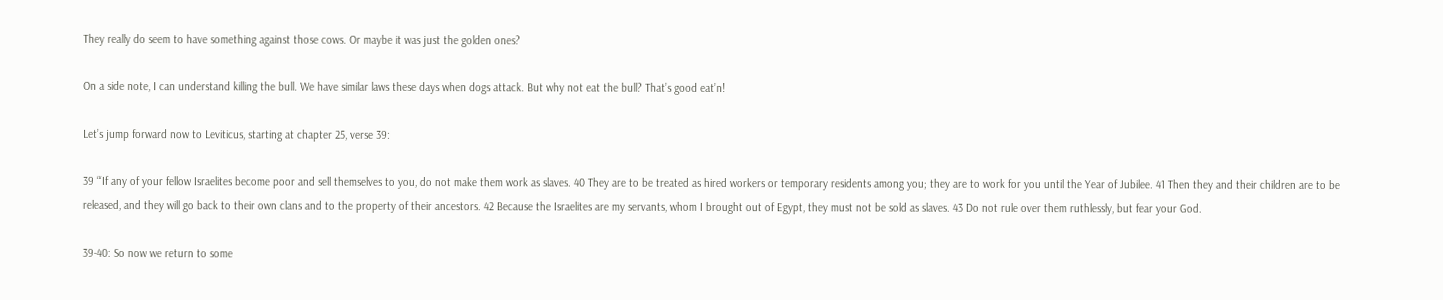They really do seem to have something against those cows. Or maybe it was just the golden ones?

On a side note, I can understand killing the bull. We have similar laws these days when dogs attack. But why not eat the bull? That’s good eat’n!

Let’s jump forward now to Leviticus, starting at chapter 25, verse 39:

39 “‘If any of your fellow Israelites become poor and sell themselves to you, do not make them work as slaves. 40 They are to be treated as hired workers or temporary residents among you; they are to work for you until the Year of Jubilee. 41 Then they and their children are to be released, and they will go back to their own clans and to the property of their ancestors. 42 Because the Israelites are my servants, whom I brought out of Egypt, they must not be sold as slaves. 43 Do not rule over them ruthlessly, but fear your God.

39-40: So now we return to some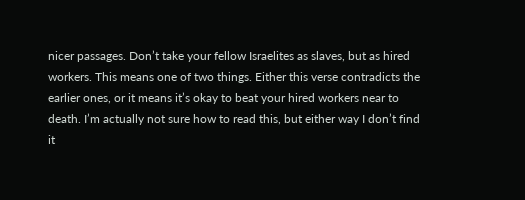nicer passages. Don’t take your fellow Israelites as slaves, but as hired workers. This means one of two things. Either this verse contradicts the earlier ones, or it means it’s okay to beat your hired workers near to death. I’m actually not sure how to read this, but either way I don’t find it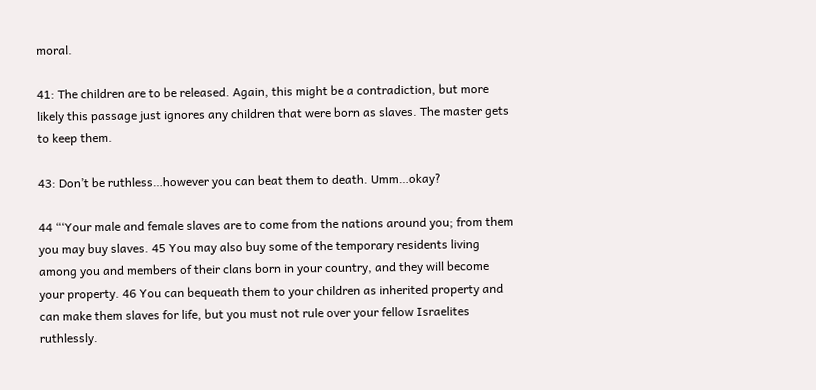moral.

41: The children are to be released. Again, this might be a contradiction, but more likely this passage just ignores any children that were born as slaves. The master gets to keep them.

43: Don’t be ruthless…however you can beat them to death. Umm…okay?

44 “‘Your male and female slaves are to come from the nations around you; from them you may buy slaves. 45 You may also buy some of the temporary residents living among you and members of their clans born in your country, and they will become your property. 46 You can bequeath them to your children as inherited property and can make them slaves for life, but you must not rule over your fellow Israelites ruthlessly.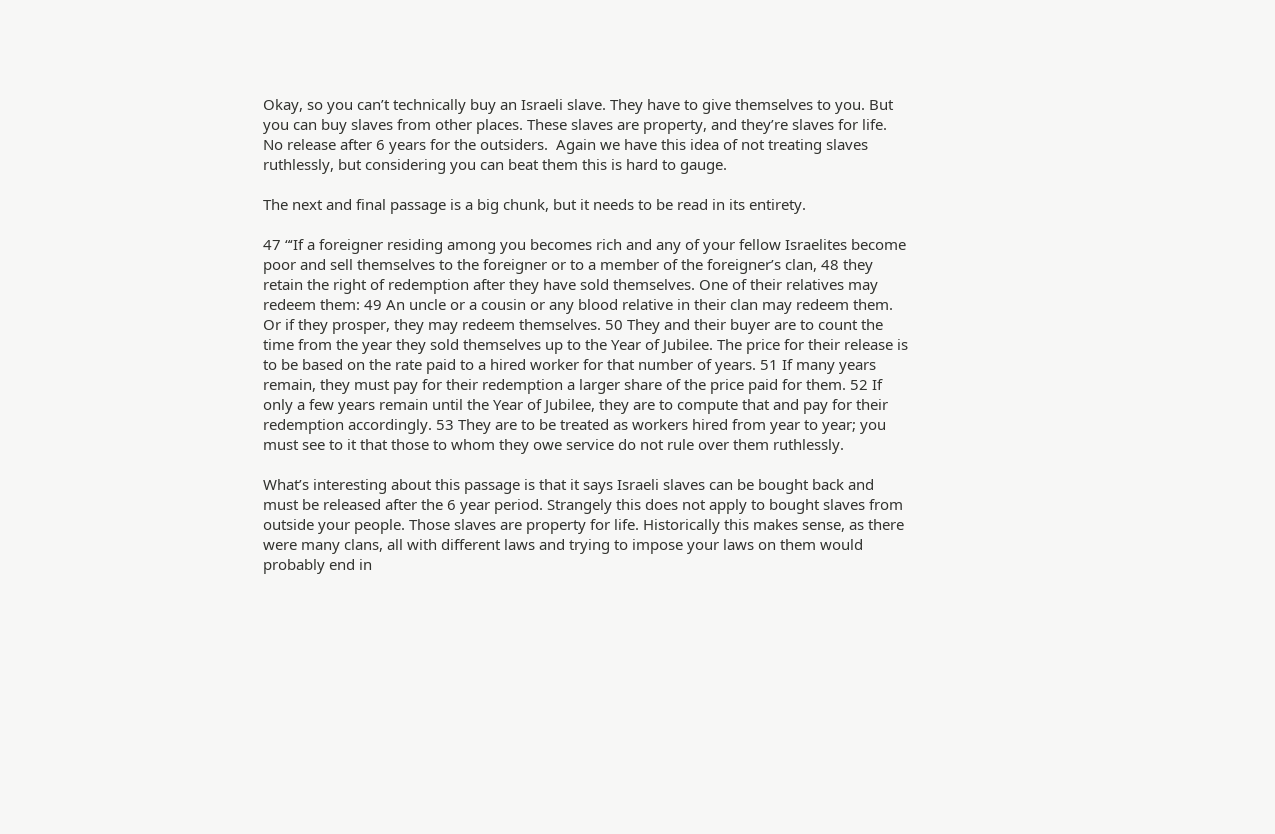Okay, so you can’t technically buy an Israeli slave. They have to give themselves to you. But you can buy slaves from other places. These slaves are property, and they’re slaves for life. No release after 6 years for the outsiders.  Again we have this idea of not treating slaves ruthlessly, but considering you can beat them this is hard to gauge.

The next and final passage is a big chunk, but it needs to be read in its entirety.

47 “‘If a foreigner residing among you becomes rich and any of your fellow Israelites become poor and sell themselves to the foreigner or to a member of the foreigner’s clan, 48 they retain the right of redemption after they have sold themselves. One of their relatives may redeem them: 49 An uncle or a cousin or any blood relative in their clan may redeem them. Or if they prosper, they may redeem themselves. 50 They and their buyer are to count the time from the year they sold themselves up to the Year of Jubilee. The price for their release is to be based on the rate paid to a hired worker for that number of years. 51 If many years remain, they must pay for their redemption a larger share of the price paid for them. 52 If only a few years remain until the Year of Jubilee, they are to compute that and pay for their redemption accordingly. 53 They are to be treated as workers hired from year to year; you must see to it that those to whom they owe service do not rule over them ruthlessly.

What’s interesting about this passage is that it says Israeli slaves can be bought back and must be released after the 6 year period. Strangely this does not apply to bought slaves from outside your people. Those slaves are property for life. Historically this makes sense, as there were many clans, all with different laws and trying to impose your laws on them would probably end in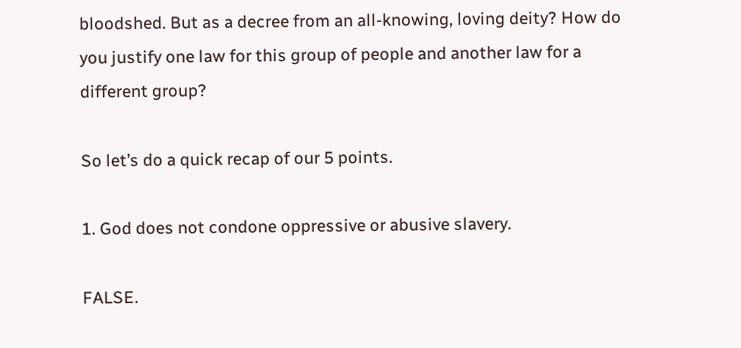bloodshed. But as a decree from an all-knowing, loving deity? How do you justify one law for this group of people and another law for a different group?

So let’s do a quick recap of our 5 points.

1. God does not condone oppressive or abusive slavery.

FALSE.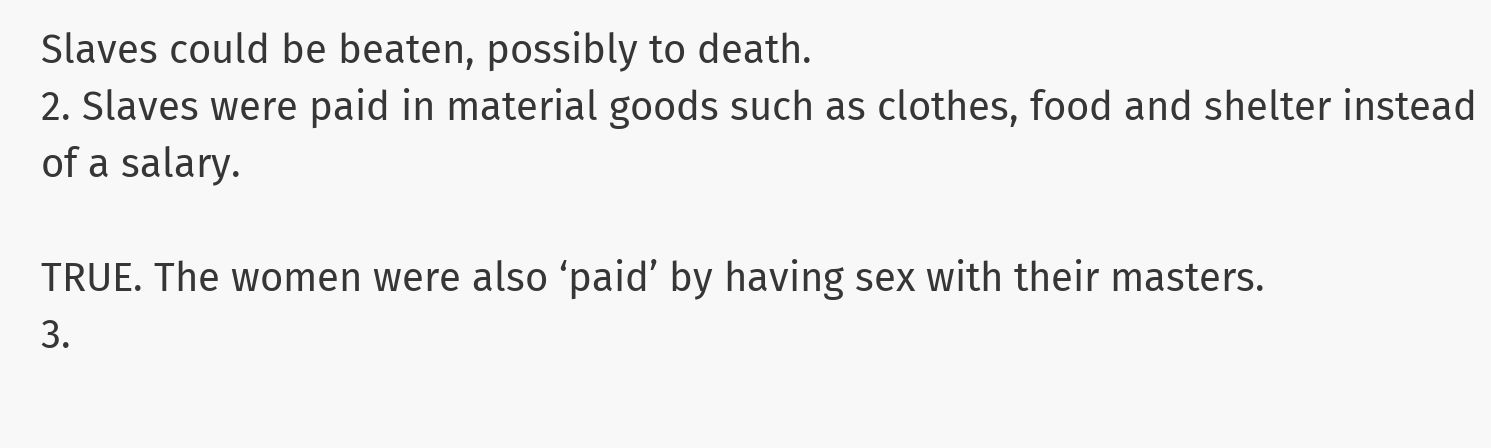Slaves could be beaten, possibly to death.
2. Slaves were paid in material goods such as clothes, food and shelter instead of a salary.

TRUE. The women were also ‘paid’ by having sex with their masters.
3.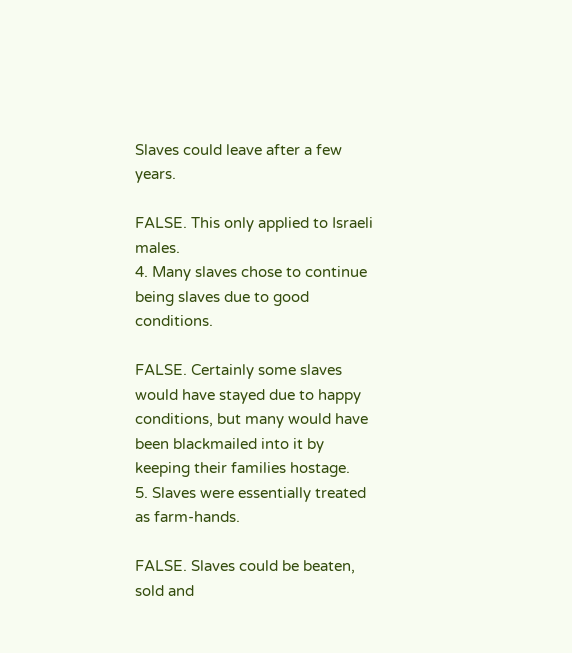Slaves could leave after a few years.

FALSE. This only applied to Israeli males.
4. Many slaves chose to continue being slaves due to good conditions.

FALSE. Certainly some slaves would have stayed due to happy conditions, but many would have been blackmailed into it by keeping their families hostage.
5. Slaves were essentially treated as farm-hands.

FALSE. Slaves could be beaten, sold and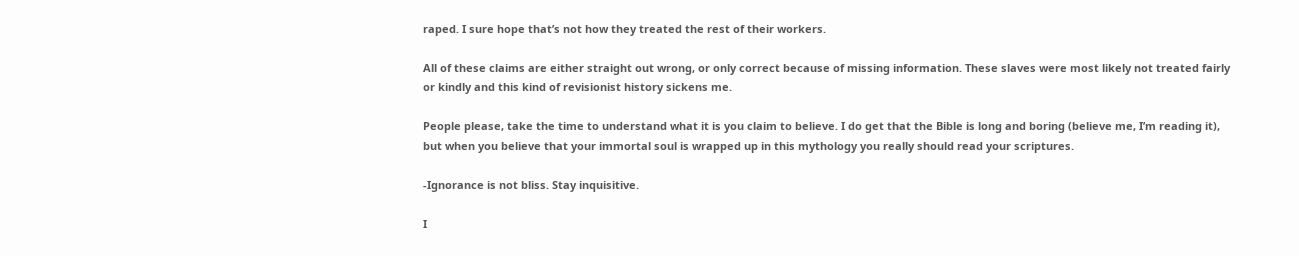raped. I sure hope that’s not how they treated the rest of their workers.

All of these claims are either straight out wrong, or only correct because of missing information. These slaves were most likely not treated fairly or kindly and this kind of revisionist history sickens me.

People please, take the time to understand what it is you claim to believe. I do get that the Bible is long and boring (believe me, I’m reading it), but when you believe that your immortal soul is wrapped up in this mythology you really should read your scriptures.

-Ignorance is not bliss. Stay inquisitive.

I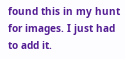found this in my hunt for images. I just had to add it.